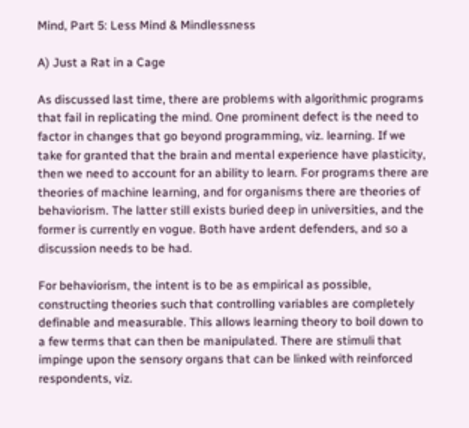Mind, Part 5: Less Mind & Mindlessness

A) Just a Rat in a Cage

As discussed last time, there are problems with algorithmic programs that fail in replicating the mind. One prominent defect is the need to factor in changes that go beyond programming, viz. learning. If we take for granted that the brain and mental experience have plasticity, then we need to account for an ability to learn. For programs there are theories of machine learning, and for organisms there are theories of behaviorism. The latter still exists buried deep in universities, and the former is currently en vogue. Both have ardent defenders, and so a discussion needs to be had.

For behaviorism, the intent is to be as empirical as possible, constructing theories such that controlling variables are completely definable and measurable. This allows learning theory to boil down to a few terms that can then be manipulated. There are stimuli that impinge upon the sensory organs that can be linked with reinforced respondents, viz.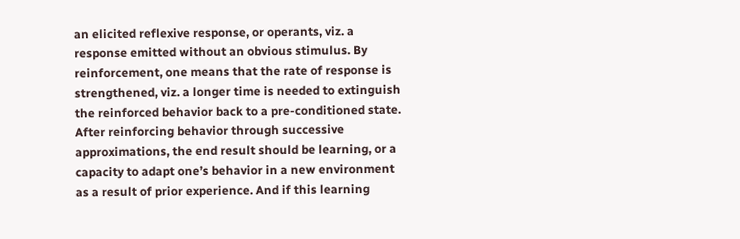an elicited reflexive response, or operants, viz. a response emitted without an obvious stimulus. By reinforcement, one means that the rate of response is strengthened, viz. a longer time is needed to extinguish the reinforced behavior back to a pre-conditioned state. After reinforcing behavior through successive approximations, the end result should be learning, or a capacity to adapt one’s behavior in a new environment as a result of prior experience. And if this learning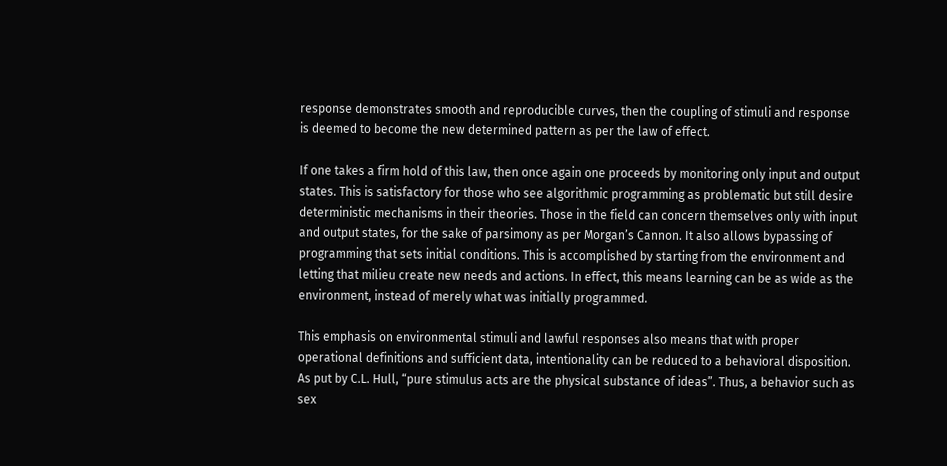response demonstrates smooth and reproducible curves, then the coupling of stimuli and response is deemed to become the new determined pattern as per the law of effect.

If one takes a firm hold of this law, then once again one proceeds by monitoring only input and output states. This is satisfactory for those who see algorithmic programming as problematic but still desire deterministic mechanisms in their theories. Those in the field can concern themselves only with input and output states, for the sake of parsimony as per Morgan’s Cannon. It also allows bypassing of programming that sets initial conditions. This is accomplished by starting from the environment and letting that milieu create new needs and actions. In effect, this means learning can be as wide as the environment, instead of merely what was initially programmed.

This emphasis on environmental stimuli and lawful responses also means that with proper operational definitions and sufficient data, intentionality can be reduced to a behavioral disposition. As put by C.L. Hull, “pure stimulus acts are the physical substance of ideas”. Thus, a behavior such as sex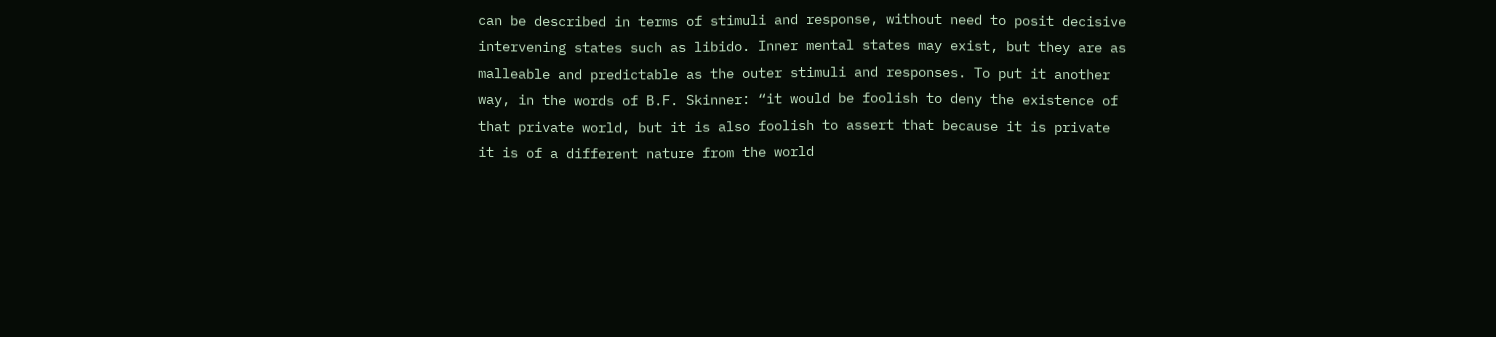can be described in terms of stimuli and response, without need to posit decisive intervening states such as libido. Inner mental states may exist, but they are as malleable and predictable as the outer stimuli and responses. To put it another way, in the words of B.F. Skinner: “it would be foolish to deny the existence of that private world, but it is also foolish to assert that because it is private it is of a different nature from the world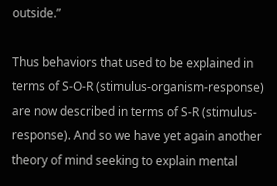outside.”

Thus behaviors that used to be explained in terms of S-O-R (stimulus-organism-response) are now described in terms of S-R (stimulus-response). And so we have yet again another theory of mind seeking to explain mental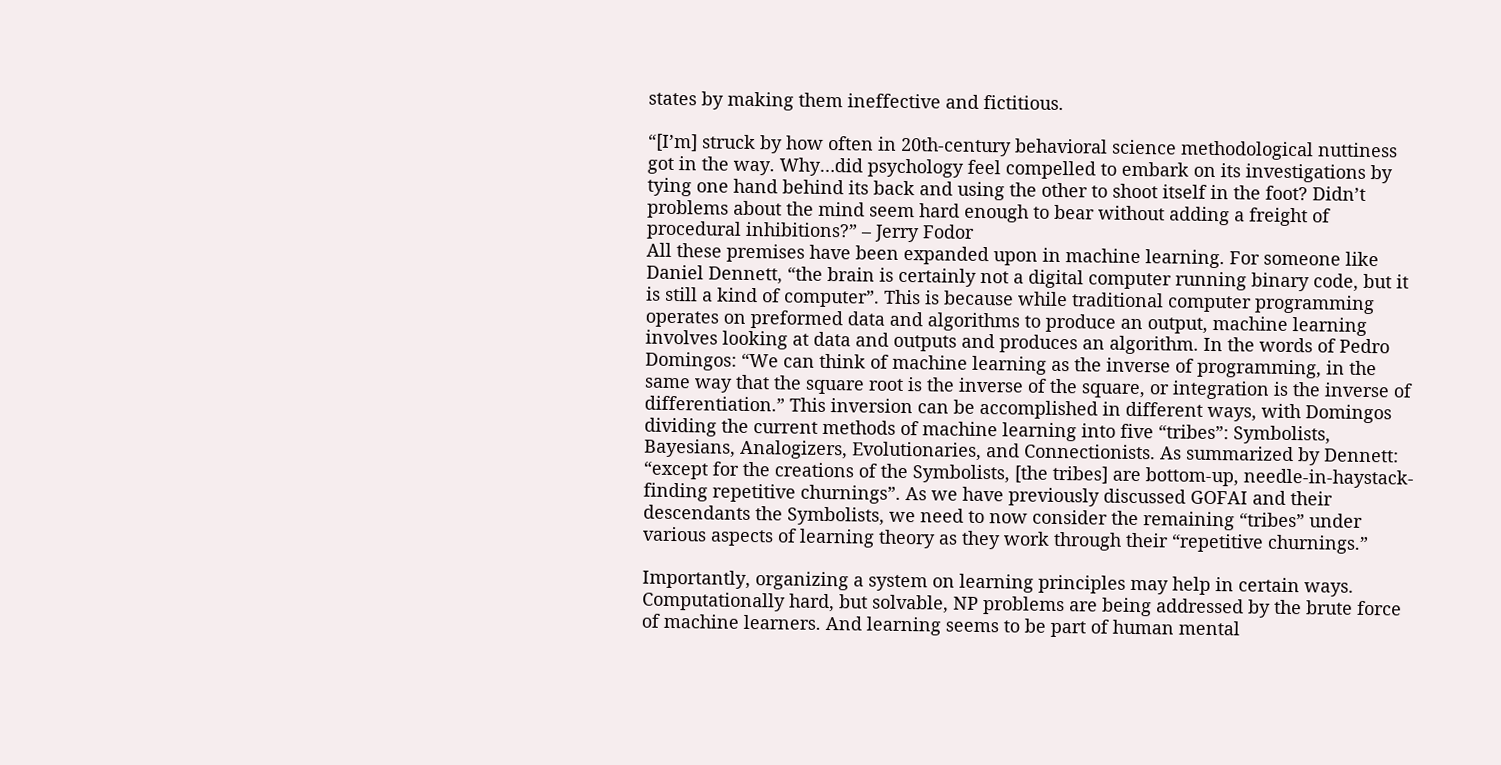states by making them ineffective and fictitious.

“[I’m] struck by how often in 20th-century behavioral science methodological nuttiness got in the way. Why…did psychology feel compelled to embark on its investigations by tying one hand behind its back and using the other to shoot itself in the foot? Didn’t problems about the mind seem hard enough to bear without adding a freight of procedural inhibitions?” – Jerry Fodor
All these premises have been expanded upon in machine learning. For someone like Daniel Dennett, “the brain is certainly not a digital computer running binary code, but it is still a kind of computer”. This is because while traditional computer programming operates on preformed data and algorithms to produce an output, machine learning involves looking at data and outputs and produces an algorithm. In the words of Pedro Domingos: “We can think of machine learning as the inverse of programming, in the same way that the square root is the inverse of the square, or integration is the inverse of differentiation.” This inversion can be accomplished in different ways, with Domingos dividing the current methods of machine learning into five “tribes”: Symbolists, Bayesians, Analogizers, Evolutionaries, and Connectionists. As summarized by Dennett: “except for the creations of the Symbolists, [the tribes] are bottom-up, needle-in-haystack-finding repetitive churnings”. As we have previously discussed GOFAI and their descendants the Symbolists, we need to now consider the remaining “tribes” under various aspects of learning theory as they work through their “repetitive churnings.”

Importantly, organizing a system on learning principles may help in certain ways. Computationally hard, but solvable, NP problems are being addressed by the brute force of machine learners. And learning seems to be part of human mental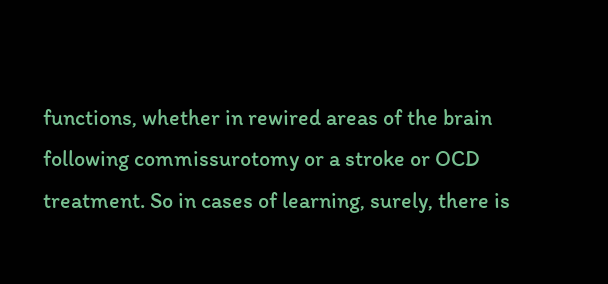functions, whether in rewired areas of the brain following commissurotomy or a stroke or OCD treatment. So in cases of learning, surely, there is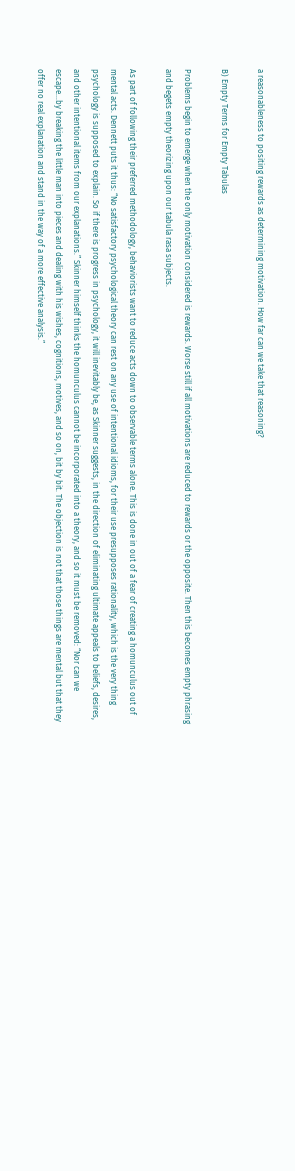a reasonableness to positing rewards as determining motivation. How far can we take that reasoning?

B) Empty Terms for Empty Tabulas

Problems begin to emerge when the only motivation considered is rewards. Worse still if all motivations are reduced to rewards or the opposite. Then this becomes empty phrasing and begets empty theorizing upon our tabula rasa subjects.

As part of following their preferred methodology, behaviorists want to reduce acts down to observable terms alone. This is done in out of a fear of creating a homunculus out of mental acts. Dennett puts it thus: “No satisfactory psychological theory can rest on any use of intentional idioms, for their use presupposes rationality, which is the very thing psychology is supposed to explain. So if there is progress in psychology, it will inevitably be, as Skinner suggests, in the direction of eliminating ultimate appeals to beliefs, desires, and other intentional items from our explanations.” Skinner himself thinks the homunculus cannot be incorporated into a theory, and so it must be removed: “Nor can we escape…by breaking the little man into pieces and dealing with his wishes, cognitions, motives, and so on, bit by bit. The objection is not that those things are mental but that they offer no real explanation and stand in the way of a more effective analysis.”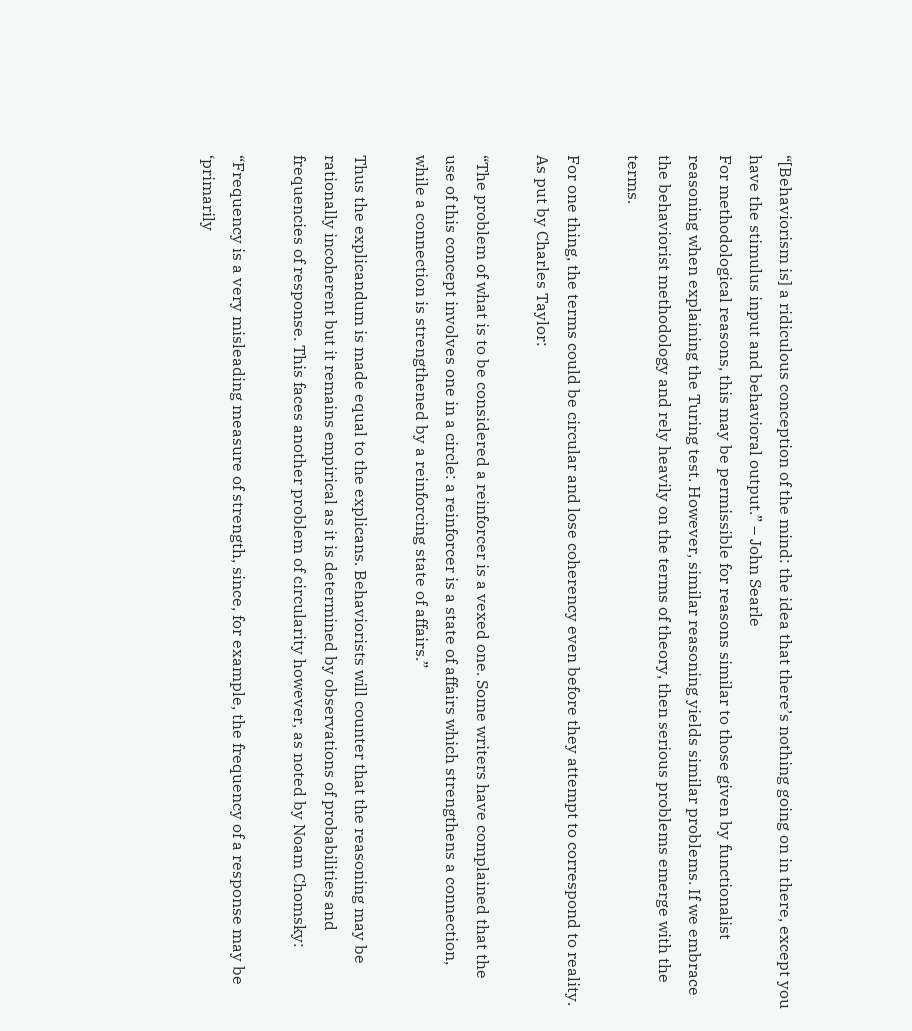“[Behaviorism is] a ridiculous conception of the mind: the idea that there’s nothing going on in there, except you have the stimulus input and behavioral output.” – John Searle
For methodological reasons, this may be permissible for reasons similar to those given by functionalist reasoning when explaining the Turing test. However, similar reasoning yields similar problems. If we embrace the behaviorist methodology and rely heavily on the terms of theory, then serious problems emerge with the terms.

For one thing, the terms could be circular and lose coherency even before they attempt to correspond to reality. As put by Charles Taylor:

“The problem of what is to be considered a reinforcer is a vexed one. Some writers have complained that the use of this concept involves one in a circle: a reinforcer is a state of affairs which strengthens a connection, while a connection is strengthened by a reinforcing state of affairs.”

Thus the explicandum is made equal to the explicans. Behaviorists will counter that the reasoning may be rationally incoherent but it remains empirical as it is determined by observations of probabilities and frequencies of response. This faces another problem of circularity however, as noted by Noam Chomsky:

“Frequency is a very misleading measure of strength, since, for example, the frequency of a response may be ‘primarily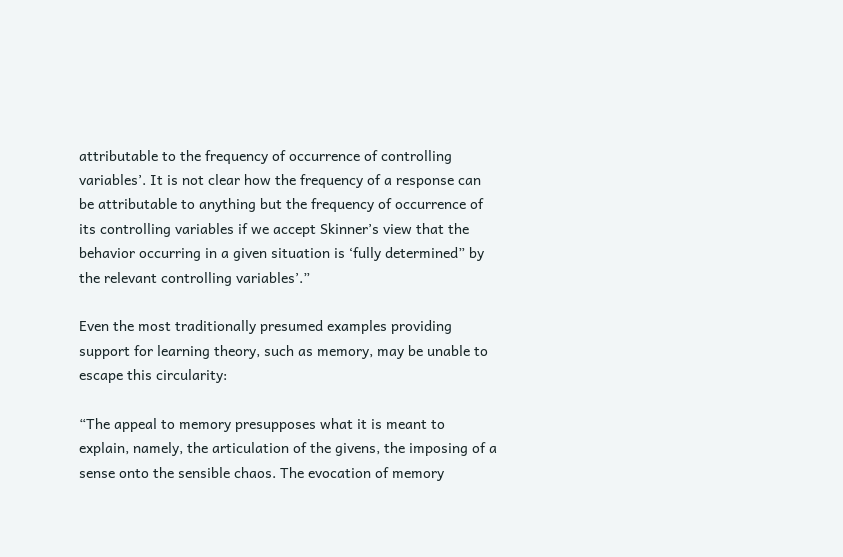attributable to the frequency of occurrence of controlling variables’. It is not clear how the frequency of a response can be attributable to anything but the frequency of occurrence of its controlling variables if we accept Skinner’s view that the behavior occurring in a given situation is ‘fully determined” by the relevant controlling variables’.”

Even the most traditionally presumed examples providing support for learning theory, such as memory, may be unable to escape this circularity:

“The appeal to memory presupposes what it is meant to explain, namely, the articulation of the givens, the imposing of a sense onto the sensible chaos. The evocation of memory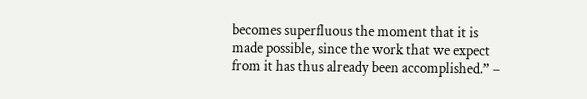becomes superfluous the moment that it is made possible, since the work that we expect from it has thus already been accomplished.” –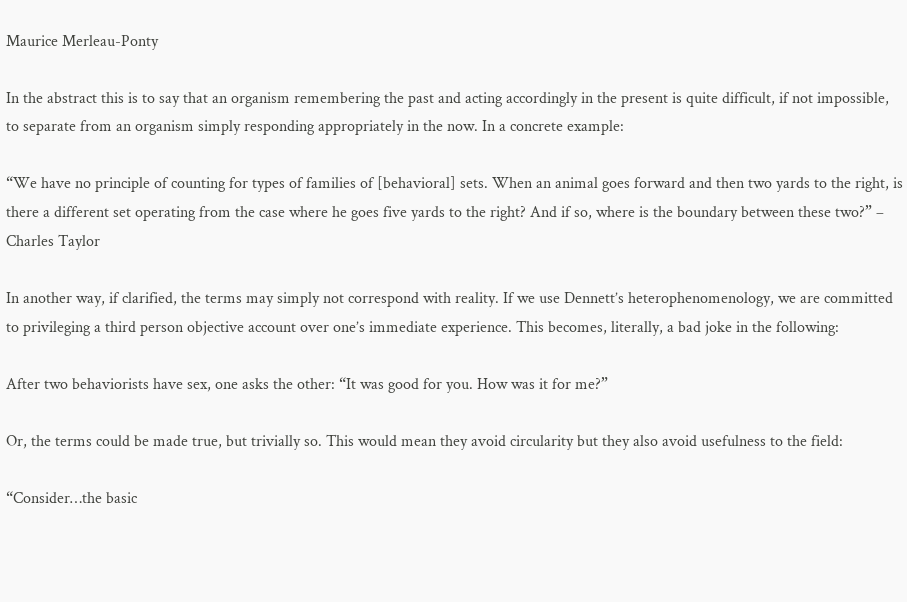Maurice Merleau-Ponty

In the abstract this is to say that an organism remembering the past and acting accordingly in the present is quite difficult, if not impossible, to separate from an organism simply responding appropriately in the now. In a concrete example:

“We have no principle of counting for types of families of [behavioral] sets. When an animal goes forward and then two yards to the right, is there a different set operating from the case where he goes five yards to the right? And if so, where is the boundary between these two?” – Charles Taylor

In another way, if clarified, the terms may simply not correspond with reality. If we use Dennett’s heterophenomenology, we are committed to privileging a third person objective account over one’s immediate experience. This becomes, literally, a bad joke in the following:

After two behaviorists have sex, one asks the other: “It was good for you. How was it for me?”

Or, the terms could be made true, but trivially so. This would mean they avoid circularity but they also avoid usefulness to the field:

“Consider…the basic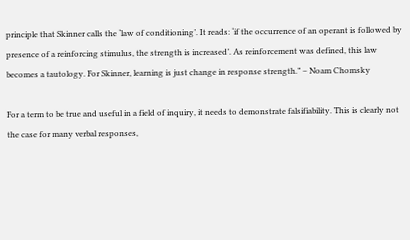principle that Skinner calls the ‘law of conditioning’. It reads: ‘if the occurrence of an operant is followed by presence of a reinforcing stimulus, the strength is increased’. As reinforcement was defined, this law becomes a tautology. For Skinner, learning is just change in response strength.” – Noam Chomsky

For a term to be true and useful in a field of inquiry, it needs to demonstrate falsifiability. This is clearly not the case for many verbal responses,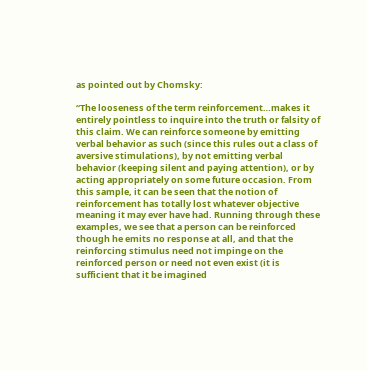as pointed out by Chomsky:

“The looseness of the term reinforcement…makes it entirely pointless to inquire into the truth or falsity of this claim. We can reinforce someone by emitting verbal behavior as such (since this rules out a class of aversive stimulations), by not emitting verbal behavior (keeping silent and paying attention), or by acting appropriately on some future occasion. From this sample, it can be seen that the notion of reinforcement has totally lost whatever objective meaning it may ever have had. Running through these examples, we see that a person can be reinforced though he emits no response at all, and that the reinforcing stimulus need not impinge on the reinforced person or need not even exist (it is sufficient that it be imagined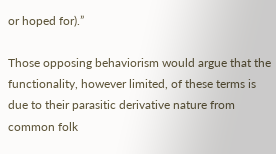or hoped for).”

Those opposing behaviorism would argue that the functionality, however limited, of these terms is due to their parasitic derivative nature from common folk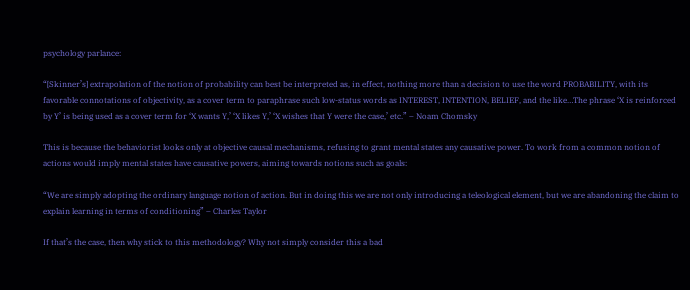psychology parlance:

“[Skinner’s] extrapolation of the notion of probability can best be interpreted as, in effect, nothing more than a decision to use the word PROBABILITY, with its favorable connotations of objectivity, as a cover term to paraphrase such low-status words as INTEREST, INTENTION, BELIEF, and the like…The phrase ‘X is reinforced by Y’ is being used as a cover term for ‘X wants Y,’ ‘X likes Y,’ ‘X wishes that Y were the case,’ etc.” – Noam Chomsky

This is because the behaviorist looks only at objective causal mechanisms, refusing to grant mental states any causative power. To work from a common notion of actions would imply mental states have causative powers, aiming towards notions such as goals:

“We are simply adopting the ordinary language notion of action. But in doing this we are not only introducing a teleological element, but we are abandoning the claim to explain learning in terms of conditioning” – Charles Taylor

If that’s the case, then why stick to this methodology? Why not simply consider this a bad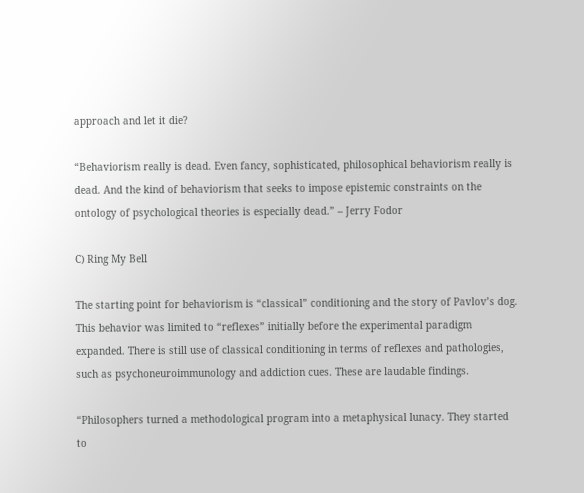approach and let it die?

“Behaviorism really is dead. Even fancy, sophisticated, philosophical behaviorism really is dead. And the kind of behaviorism that seeks to impose epistemic constraints on the ontology of psychological theories is especially dead.” – Jerry Fodor

C) Ring My Bell

The starting point for behaviorism is “classical” conditioning and the story of Pavlov’s dog. This behavior was limited to “reflexes” initially before the experimental paradigm expanded. There is still use of classical conditioning in terms of reflexes and pathologies, such as psychoneuroimmunology and addiction cues. These are laudable findings.

“Philosophers turned a methodological program into a metaphysical lunacy. They started to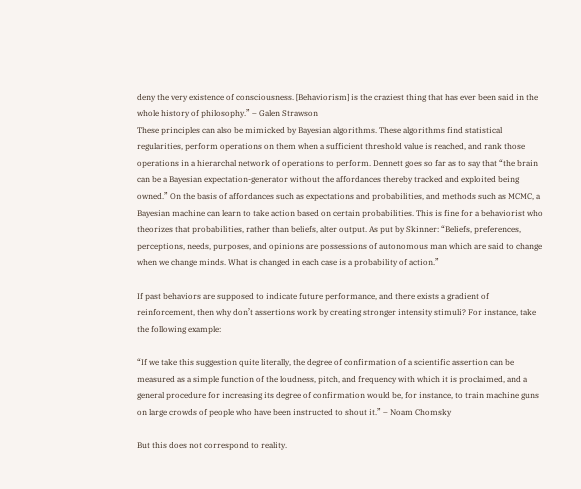deny the very existence of consciousness. [Behaviorism] is the craziest thing that has ever been said in the whole history of philosophy.” – Galen Strawson
These principles can also be mimicked by Bayesian algorithms. These algorithms find statistical regularities, perform operations on them when a sufficient threshold value is reached, and rank those operations in a hierarchal network of operations to perform. Dennett goes so far as to say that “the brain can be a Bayesian expectation-generator without the affordances thereby tracked and exploited being owned.” On the basis of affordances such as expectations and probabilities, and methods such as MCMC, a Bayesian machine can learn to take action based on certain probabilities. This is fine for a behaviorist who theorizes that probabilities, rather than beliefs, alter output. As put by Skinner: “Beliefs, preferences, perceptions, needs, purposes, and opinions are possessions of autonomous man which are said to change when we change minds. What is changed in each case is a probability of action.”

If past behaviors are supposed to indicate future performance, and there exists a gradient of reinforcement, then why don’t assertions work by creating stronger intensity stimuli? For instance, take the following example:

“If we take this suggestion quite literally, the degree of confirmation of a scientific assertion can be measured as a simple function of the loudness, pitch, and frequency with which it is proclaimed, and a general procedure for increasing its degree of confirmation would be, for instance, to train machine guns on large crowds of people who have been instructed to shout it.” – Noam Chomsky

But this does not correspond to reality.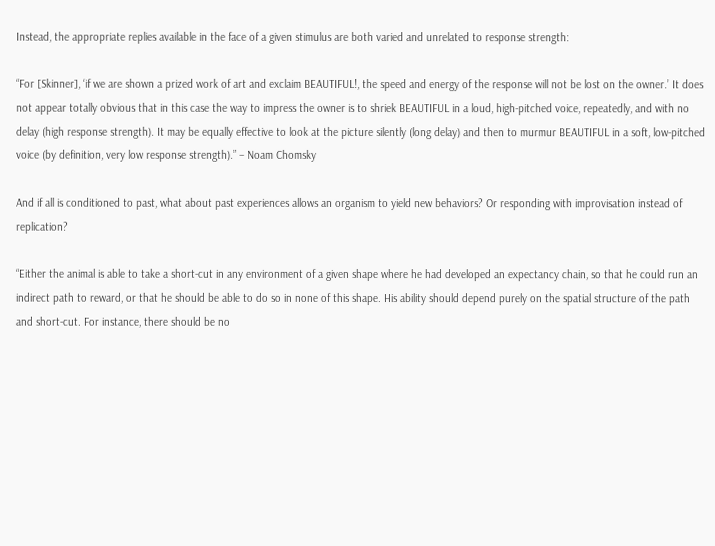Instead, the appropriate replies available in the face of a given stimulus are both varied and unrelated to response strength:

“For [Skinner], ‘if we are shown a prized work of art and exclaim BEAUTIFUL!, the speed and energy of the response will not be lost on the owner.’ It does not appear totally obvious that in this case the way to impress the owner is to shriek BEAUTIFUL in a loud, high-pitched voice, repeatedly, and with no delay (high response strength). It may be equally effective to look at the picture silently (long delay) and then to murmur BEAUTIFUL in a soft, low-pitched voice (by definition, very low response strength).” – Noam Chomsky

And if all is conditioned to past, what about past experiences allows an organism to yield new behaviors? Or responding with improvisation instead of replication?

“Either the animal is able to take a short-cut in any environment of a given shape where he had developed an expectancy chain, so that he could run an indirect path to reward, or that he should be able to do so in none of this shape. His ability should depend purely on the spatial structure of the path and short-cut. For instance, there should be no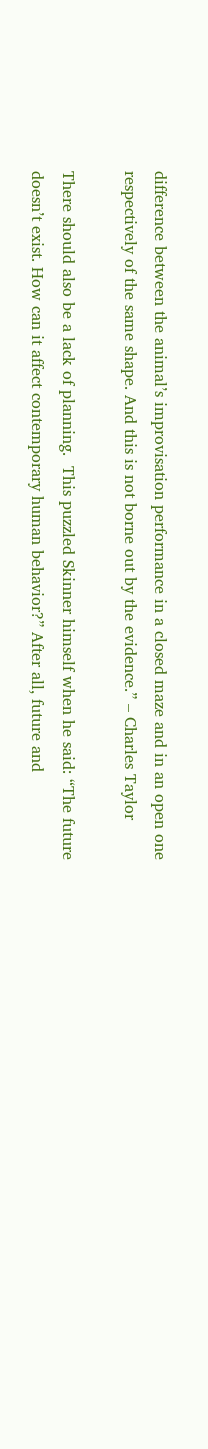difference between the animal’s improvisation performance in a closed maze and in an open one respectively of the same shape. And this is not borne out by the evidence.” – Charles Taylor

There should also be a lack of planning.  This puzzled Skinner himself when he said: “The future doesn’t exist. How can it affect contemporary human behavior?” After all, future and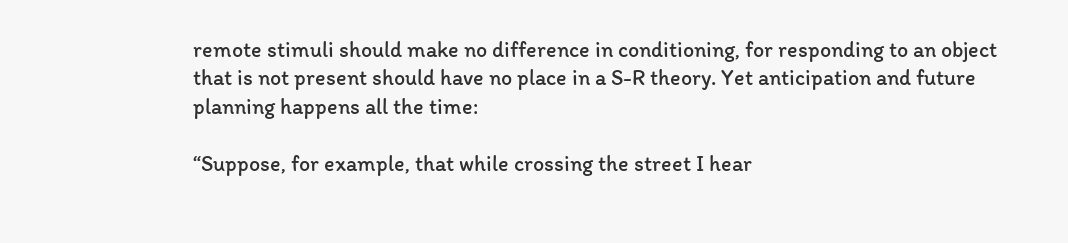remote stimuli should make no difference in conditioning, for responding to an object that is not present should have no place in a S-R theory. Yet anticipation and future planning happens all the time:

“Suppose, for example, that while crossing the street I hear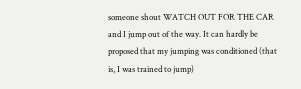someone shout WATCH OUT FOR THE CAR and I jump out of the way. It can hardly be proposed that my jumping was conditioned (that is, I was trained to jump)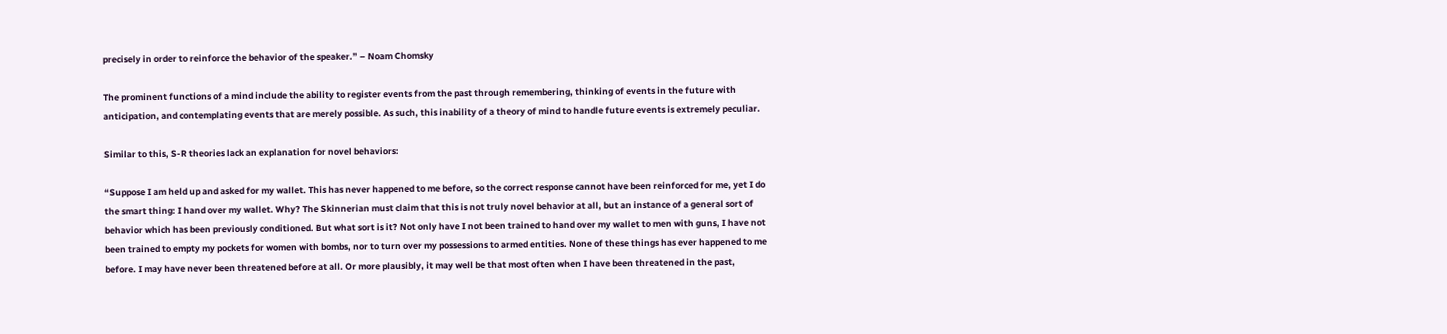precisely in order to reinforce the behavior of the speaker.” – Noam Chomsky

The prominent functions of a mind include the ability to register events from the past through remembering, thinking of events in the future with anticipation, and contemplating events that are merely possible. As such, this inability of a theory of mind to handle future events is extremely peculiar.

Similar to this, S-R theories lack an explanation for novel behaviors:

“Suppose I am held up and asked for my wallet. This has never happened to me before, so the correct response cannot have been reinforced for me, yet I do the smart thing: I hand over my wallet. Why? The Skinnerian must claim that this is not truly novel behavior at all, but an instance of a general sort of behavior which has been previously conditioned. But what sort is it? Not only have I not been trained to hand over my wallet to men with guns, I have not been trained to empty my pockets for women with bombs, nor to turn over my possessions to armed entities. None of these things has ever happened to me before. I may have never been threatened before at all. Or more plausibly, it may well be that most often when I have been threatened in the past,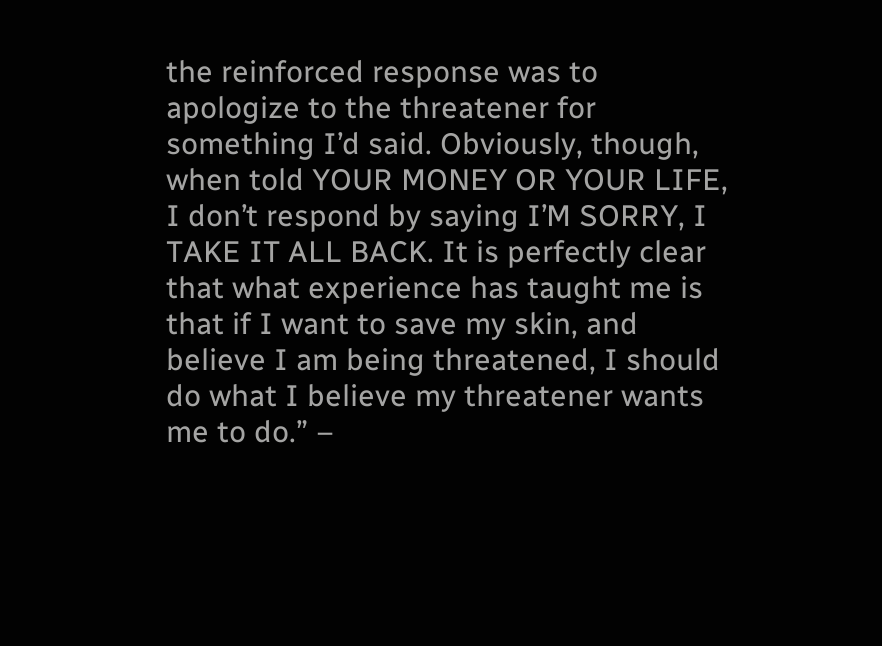the reinforced response was to apologize to the threatener for something I’d said. Obviously, though, when told YOUR MONEY OR YOUR LIFE, I don’t respond by saying I’M SORRY, I TAKE IT ALL BACK. It is perfectly clear that what experience has taught me is that if I want to save my skin, and believe I am being threatened, I should do what I believe my threatener wants me to do.” –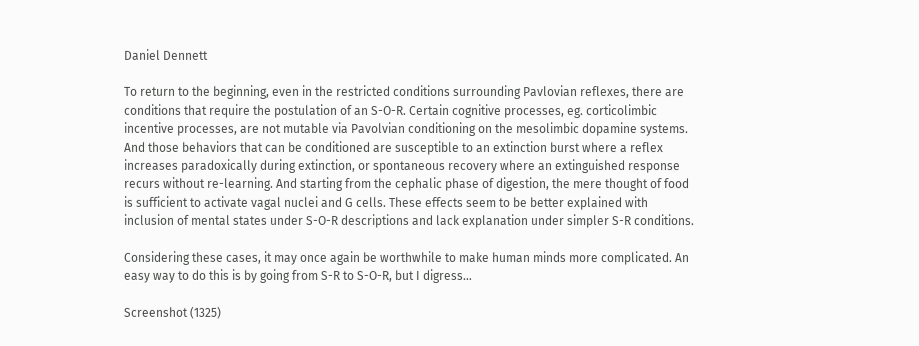Daniel Dennett

To return to the beginning, even in the restricted conditions surrounding Pavlovian reflexes, there are conditions that require the postulation of an S-O-R. Certain cognitive processes, eg. corticolimbic incentive processes, are not mutable via Pavolvian conditioning on the mesolimbic dopamine systems. And those behaviors that can be conditioned are susceptible to an extinction burst where a reflex increases paradoxically during extinction, or spontaneous recovery where an extinguished response recurs without re-learning. And starting from the cephalic phase of digestion, the mere thought of food is sufficient to activate vagal nuclei and G cells. These effects seem to be better explained with inclusion of mental states under S-O-R descriptions and lack explanation under simpler S-R conditions.

Considering these cases, it may once again be worthwhile to make human minds more complicated. An easy way to do this is by going from S-R to S-O-R, but I digress…

Screenshot (1325)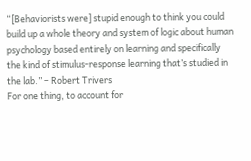“[Behaviorists were] stupid enough to think you could build up a whole theory and system of logic about human psychology based entirely on learning and specifically the kind of stimulus-response learning that’s studied in the lab.” – Robert Trivers
For one thing, to account for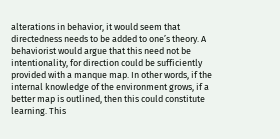alterations in behavior, it would seem that directedness needs to be added to one’s theory. A behaviorist would argue that this need not be intentionality, for direction could be sufficiently provided with a manque map. In other words, if the internal knowledge of the environment grows, if a better map is outlined, then this could constitute learning. This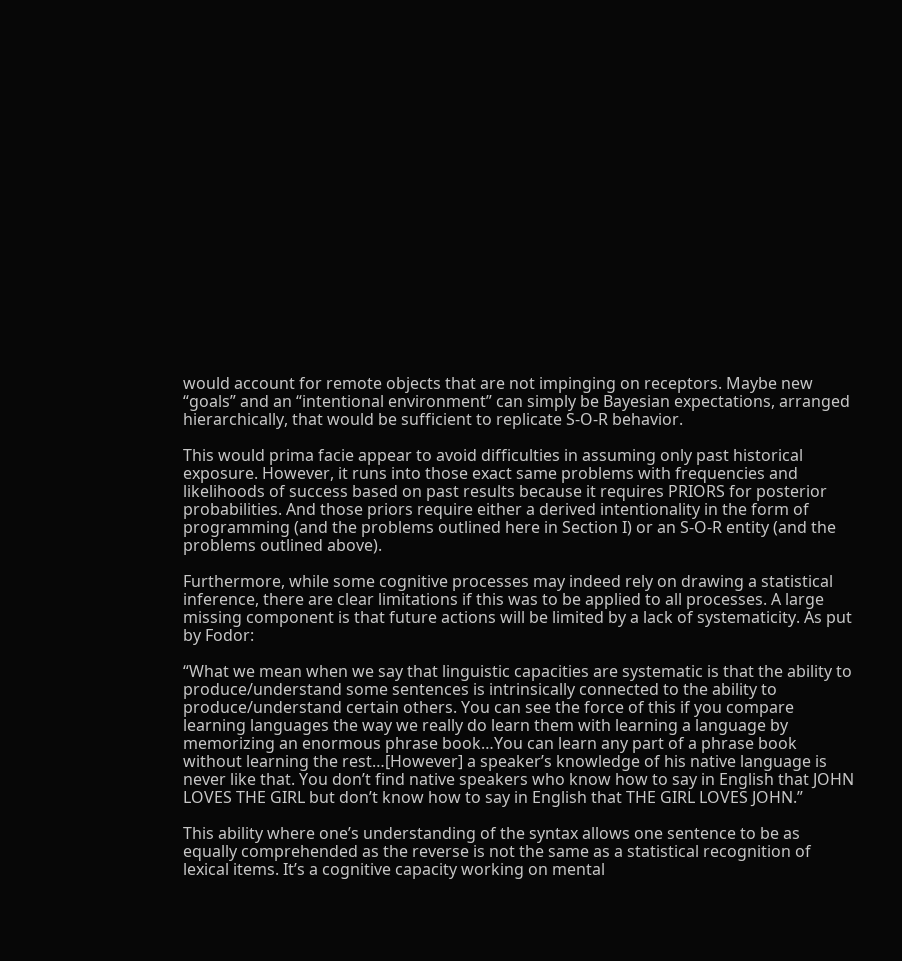would account for remote objects that are not impinging on receptors. Maybe new “goals” and an “intentional environment” can simply be Bayesian expectations, arranged hierarchically, that would be sufficient to replicate S-O-R behavior.

This would prima facie appear to avoid difficulties in assuming only past historical exposure. However, it runs into those exact same problems with frequencies and likelihoods of success based on past results because it requires PRIORS for posterior probabilities. And those priors require either a derived intentionality in the form of programming (and the problems outlined here in Section I) or an S-O-R entity (and the problems outlined above).

Furthermore, while some cognitive processes may indeed rely on drawing a statistical inference, there are clear limitations if this was to be applied to all processes. A large missing component is that future actions will be limited by a lack of systematicity. As put by Fodor:

“What we mean when we say that linguistic capacities are systematic is that the ability to produce/understand some sentences is intrinsically connected to the ability to produce/understand certain others. You can see the force of this if you compare learning languages the way we really do learn them with learning a language by memorizing an enormous phrase book…You can learn any part of a phrase book without learning the rest…[However] a speaker’s knowledge of his native language is never like that. You don’t find native speakers who know how to say in English that JOHN LOVES THE GIRL but don’t know how to say in English that THE GIRL LOVES JOHN.”

This ability where one’s understanding of the syntax allows one sentence to be as equally comprehended as the reverse is not the same as a statistical recognition of lexical items. It’s a cognitive capacity working on mental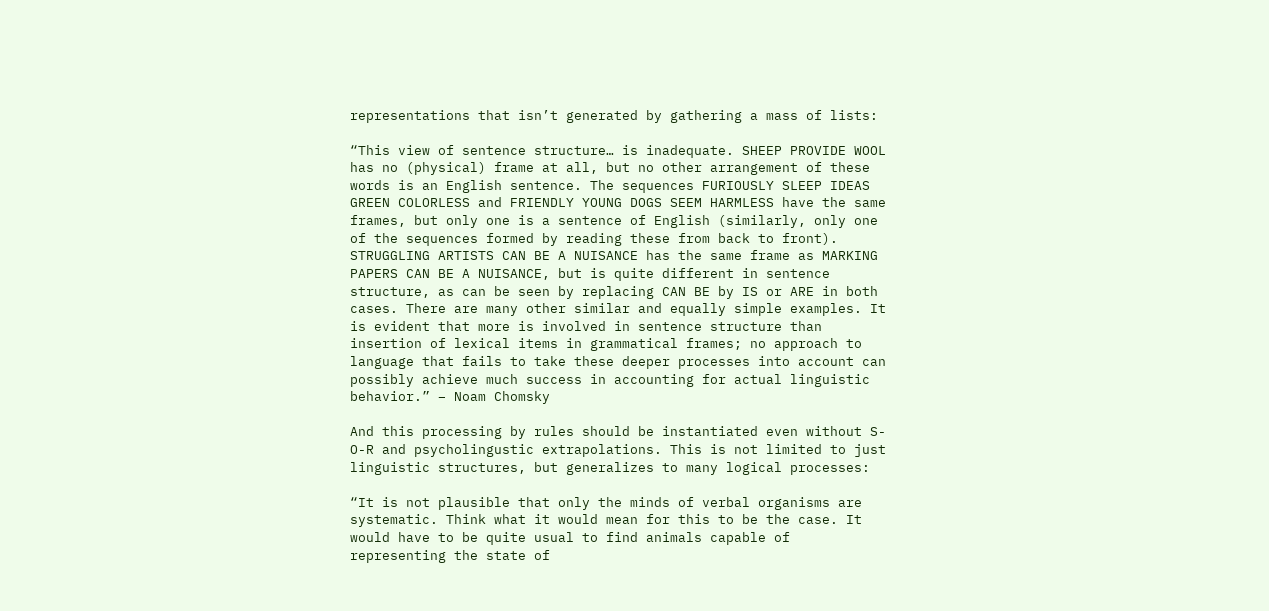representations that isn’t generated by gathering a mass of lists:

“This view of sentence structure… is inadequate. SHEEP PROVIDE WOOL has no (physical) frame at all, but no other arrangement of these words is an English sentence. The sequences FURIOUSLY SLEEP IDEAS GREEN COLORLESS and FRIENDLY YOUNG DOGS SEEM HARMLESS have the same frames, but only one is a sentence of English (similarly, only one of the sequences formed by reading these from back to front). STRUGGLING ARTISTS CAN BE A NUISANCE has the same frame as MARKING PAPERS CAN BE A NUISANCE, but is quite different in sentence structure, as can be seen by replacing CAN BE by IS or ARE in both cases. There are many other similar and equally simple examples. It is evident that more is involved in sentence structure than insertion of lexical items in grammatical frames; no approach to language that fails to take these deeper processes into account can possibly achieve much success in accounting for actual linguistic behavior.” – Noam Chomsky

And this processing by rules should be instantiated even without S-O-R and psycholingustic extrapolations. This is not limited to just linguistic structures, but generalizes to many logical processes:

“It is not plausible that only the minds of verbal organisms are systematic. Think what it would mean for this to be the case. It would have to be quite usual to find animals capable of representing the state of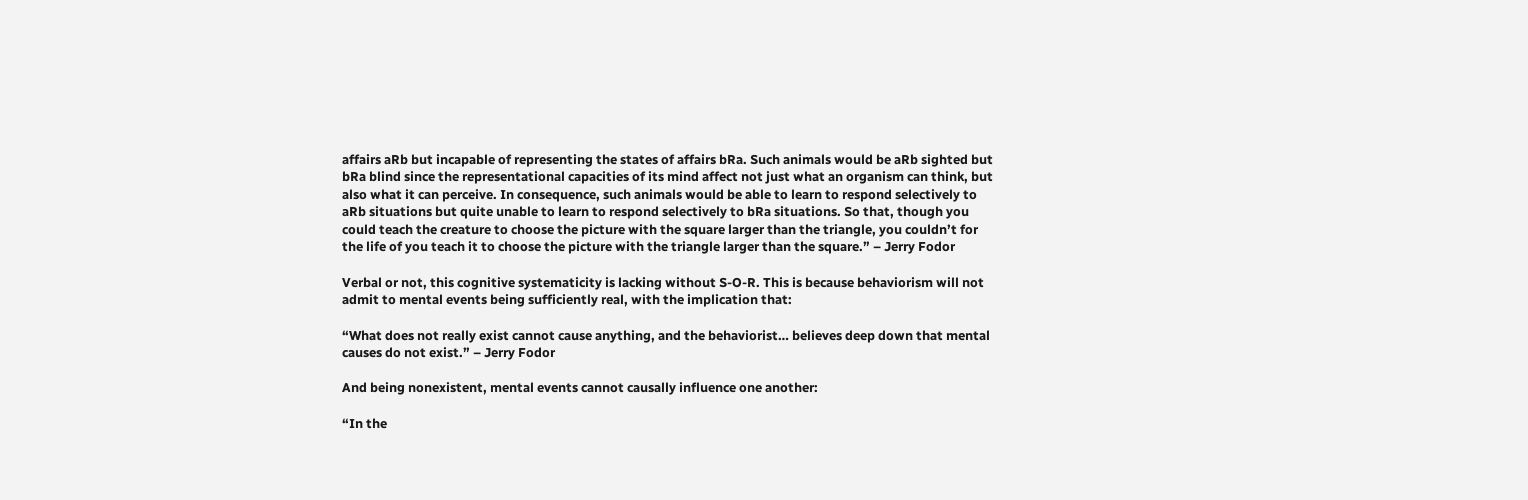affairs aRb but incapable of representing the states of affairs bRa. Such animals would be aRb sighted but bRa blind since the representational capacities of its mind affect not just what an organism can think, but also what it can perceive. In consequence, such animals would be able to learn to respond selectively to aRb situations but quite unable to learn to respond selectively to bRa situations. So that, though you could teach the creature to choose the picture with the square larger than the triangle, you couldn’t for the life of you teach it to choose the picture with the triangle larger than the square.” – Jerry Fodor

Verbal or not, this cognitive systematicity is lacking without S-O-R. This is because behaviorism will not admit to mental events being sufficiently real, with the implication that:

“What does not really exist cannot cause anything, and the behaviorist… believes deep down that mental causes do not exist.” – Jerry Fodor

And being nonexistent, mental events cannot causally influence one another:

“In the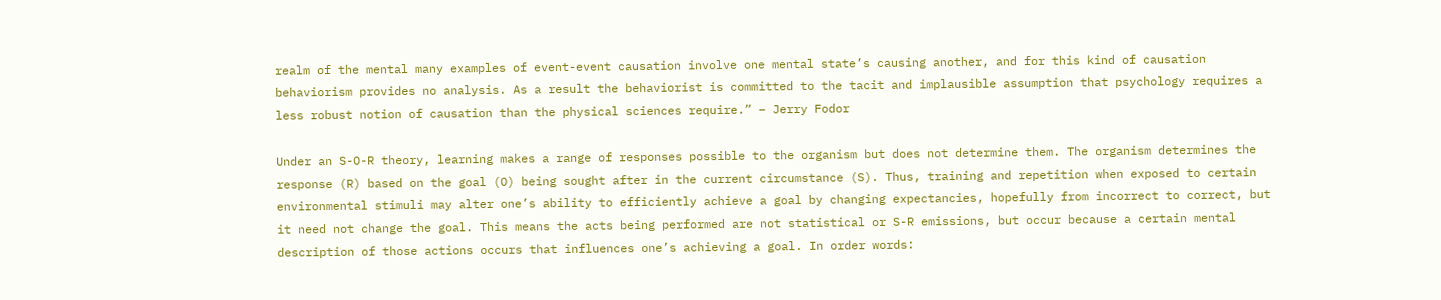realm of the mental many examples of event-event causation involve one mental state’s causing another, and for this kind of causation behaviorism provides no analysis. As a result the behaviorist is committed to the tacit and implausible assumption that psychology requires a less robust notion of causation than the physical sciences require.” – Jerry Fodor

Under an S-O-R theory, learning makes a range of responses possible to the organism but does not determine them. The organism determines the response (R) based on the goal (O) being sought after in the current circumstance (S). Thus, training and repetition when exposed to certain environmental stimuli may alter one’s ability to efficiently achieve a goal by changing expectancies, hopefully from incorrect to correct, but it need not change the goal. This means the acts being performed are not statistical or S-R emissions, but occur because a certain mental description of those actions occurs that influences one’s achieving a goal. In order words: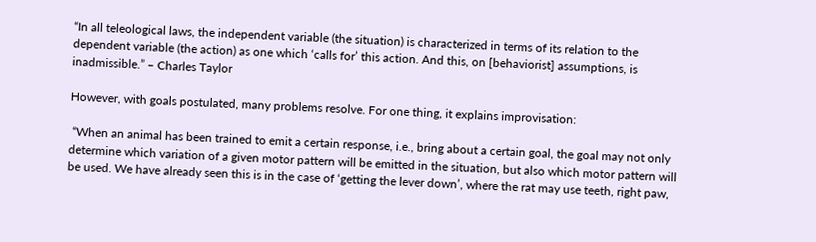“In all teleological laws, the independent variable (the situation) is characterized in terms of its relation to the dependent variable (the action) as one which ‘calls for’ this action. And this, on [behaviorist] assumptions, is inadmissible.” – Charles Taylor

However, with goals postulated, many problems resolve. For one thing, it explains improvisation:

 “When an animal has been trained to emit a certain response, i.e., bring about a certain goal, the goal may not only determine which variation of a given motor pattern will be emitted in the situation, but also which motor pattern will be used. We have already seen this is in the case of ‘getting the lever down’, where the rat may use teeth, right paw,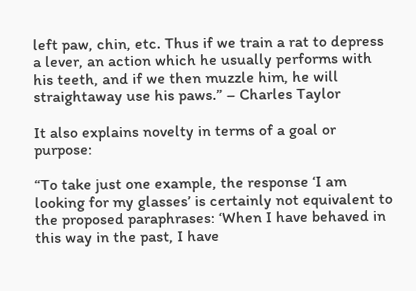left paw, chin, etc. Thus if we train a rat to depress a lever, an action which he usually performs with his teeth, and if we then muzzle him, he will straightaway use his paws.” – Charles Taylor

It also explains novelty in terms of a goal or purpose:

“To take just one example, the response ‘I am looking for my glasses’ is certainly not equivalent to the proposed paraphrases: ‘When I have behaved in this way in the past, I have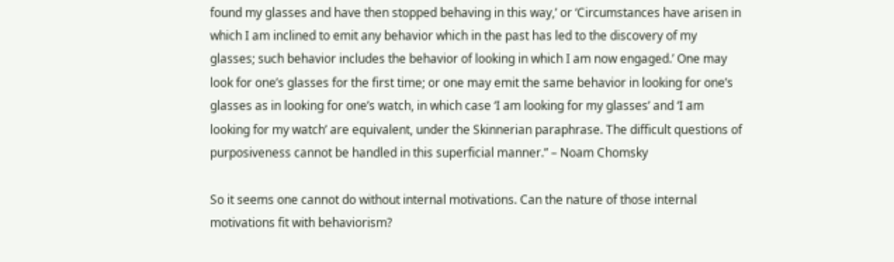found my glasses and have then stopped behaving in this way,’ or ‘Circumstances have arisen in which I am inclined to emit any behavior which in the past has led to the discovery of my glasses; such behavior includes the behavior of looking in which I am now engaged.’ One may look for one’s glasses for the first time; or one may emit the same behavior in looking for one’s glasses as in looking for one’s watch, in which case ‘I am looking for my glasses’ and ‘I am looking for my watch’ are equivalent, under the Skinnerian paraphrase. The difficult questions of purposiveness cannot be handled in this superficial manner.” – Noam Chomsky

So it seems one cannot do without internal motivations. Can the nature of those internal motivations fit with behaviorism?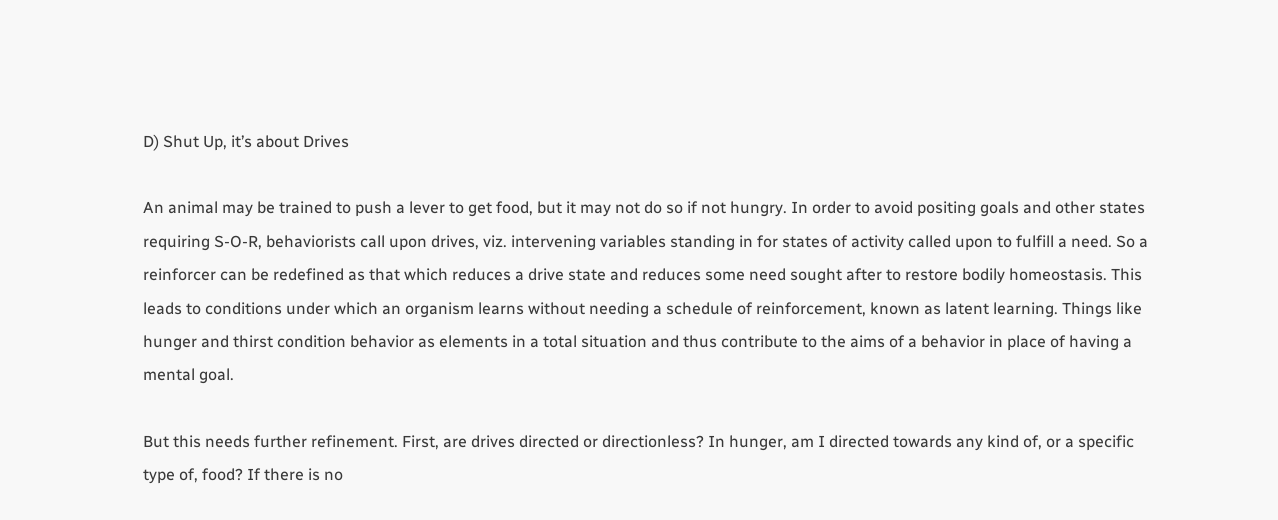D) Shut Up, it’s about Drives

An animal may be trained to push a lever to get food, but it may not do so if not hungry. In order to avoid positing goals and other states requiring S-O-R, behaviorists call upon drives, viz. intervening variables standing in for states of activity called upon to fulfill a need. So a reinforcer can be redefined as that which reduces a drive state and reduces some need sought after to restore bodily homeostasis. This leads to conditions under which an organism learns without needing a schedule of reinforcement, known as latent learning. Things like hunger and thirst condition behavior as elements in a total situation and thus contribute to the aims of a behavior in place of having a mental goal.

But this needs further refinement. First, are drives directed or directionless? In hunger, am I directed towards any kind of, or a specific type of, food? If there is no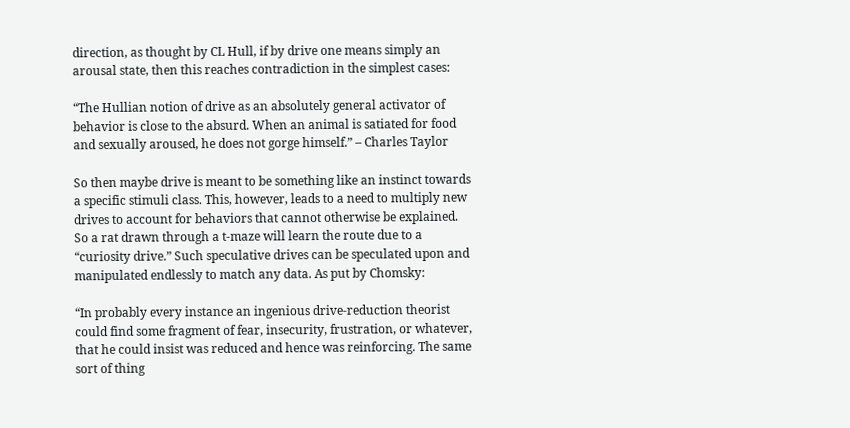direction, as thought by CL Hull, if by drive one means simply an arousal state, then this reaches contradiction in the simplest cases:

“The Hullian notion of drive as an absolutely general activator of behavior is close to the absurd. When an animal is satiated for food and sexually aroused, he does not gorge himself.” – Charles Taylor

So then maybe drive is meant to be something like an instinct towards a specific stimuli class. This, however, leads to a need to multiply new drives to account for behaviors that cannot otherwise be explained. So a rat drawn through a t-maze will learn the route due to a “curiosity drive.” Such speculative drives can be speculated upon and manipulated endlessly to match any data. As put by Chomsky:

“In probably every instance an ingenious drive-reduction theorist could find some fragment of fear, insecurity, frustration, or whatever, that he could insist was reduced and hence was reinforcing. The same sort of thing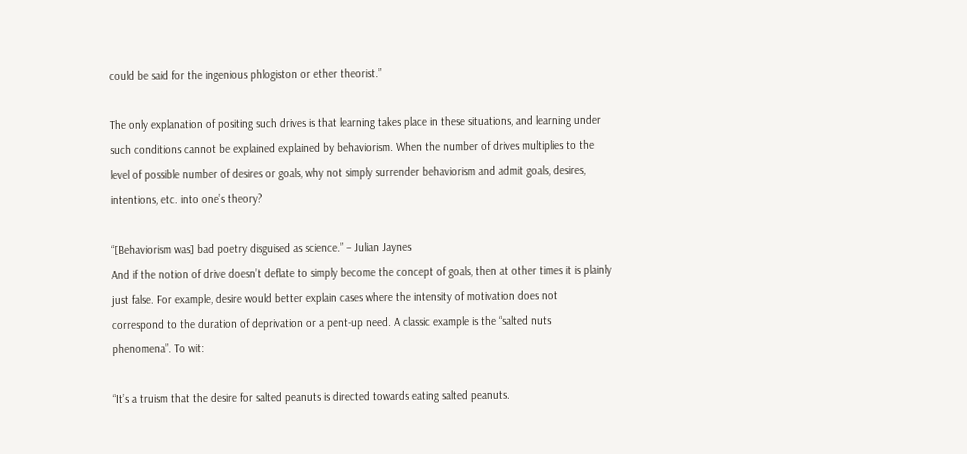could be said for the ingenious phlogiston or ether theorist.”

The only explanation of positing such drives is that learning takes place in these situations, and learning under such conditions cannot be explained explained by behaviorism. When the number of drives multiplies to the level of possible number of desires or goals, why not simply surrender behaviorism and admit goals, desires, intentions, etc. into one’s theory?

“[Behaviorism was] bad poetry disguised as science.” – Julian Jaynes
And if the notion of drive doesn’t deflate to simply become the concept of goals, then at other times it is plainly just false. For example, desire would better explain cases where the intensity of motivation does not correspond to the duration of deprivation or a pent-up need. A classic example is the “salted nuts phenomena”. To wit:

“It’s a truism that the desire for salted peanuts is directed towards eating salted peanuts.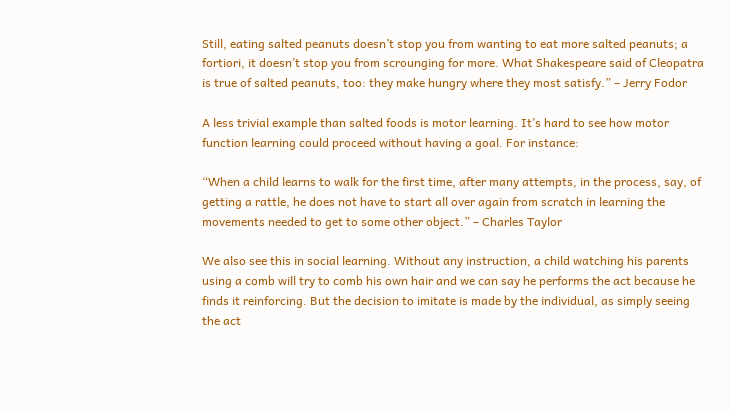Still, eating salted peanuts doesn’t stop you from wanting to eat more salted peanuts; a fortiori, it doesn’t stop you from scrounging for more. What Shakespeare said of Cleopatra is true of salted peanuts, too: they make hungry where they most satisfy.” – Jerry Fodor

A less trivial example than salted foods is motor learning. It’s hard to see how motor function learning could proceed without having a goal. For instance:

“When a child learns to walk for the first time, after many attempts, in the process, say, of getting a rattle, he does not have to start all over again from scratch in learning the movements needed to get to some other object.” – Charles Taylor

We also see this in social learning. Without any instruction, a child watching his parents using a comb will try to comb his own hair and we can say he performs the act because he finds it reinforcing. But the decision to imitate is made by the individual, as simply seeing the act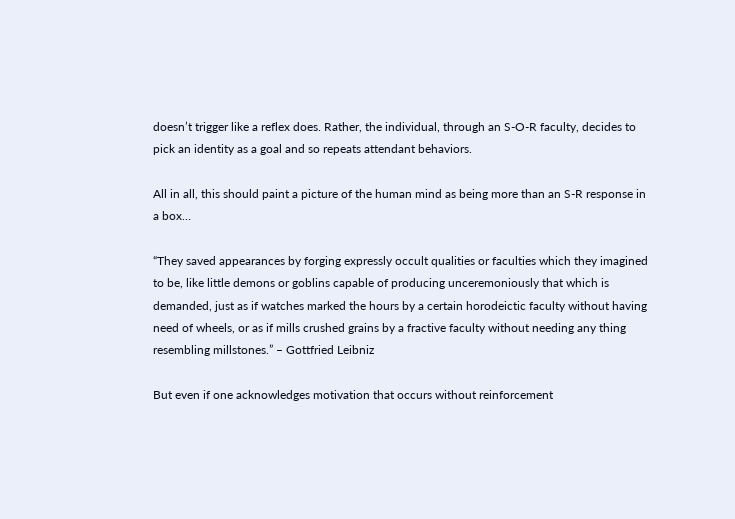doesn’t trigger like a reflex does. Rather, the individual, through an S-O-R faculty, decides to pick an identity as a goal and so repeats attendant behaviors.

All in all, this should paint a picture of the human mind as being more than an S-R response in a box…

“They saved appearances by forging expressly occult qualities or faculties which they imagined to be, like little demons or goblins capable of producing unceremoniously that which is demanded, just as if watches marked the hours by a certain horodeictic faculty without having need of wheels, or as if mills crushed grains by a fractive faculty without needing any thing resembling millstones.” – Gottfried Leibniz

But even if one acknowledges motivation that occurs without reinforcement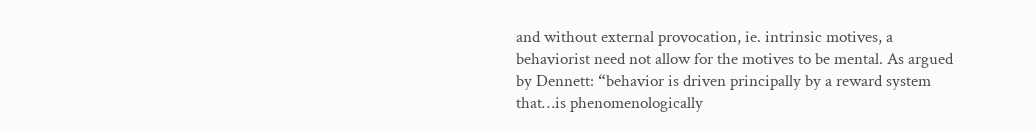and without external provocation, ie. intrinsic motives, a behaviorist need not allow for the motives to be mental. As argued by Dennett: “behavior is driven principally by a reward system that…is phenomenologically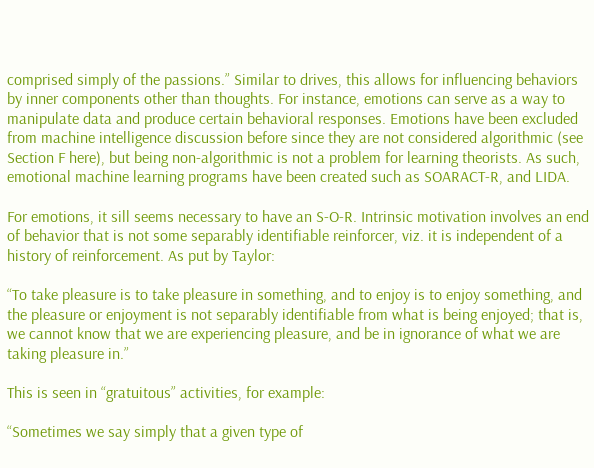comprised simply of the passions.” Similar to drives, this allows for influencing behaviors by inner components other than thoughts. For instance, emotions can serve as a way to manipulate data and produce certain behavioral responses. Emotions have been excluded from machine intelligence discussion before since they are not considered algorithmic (see Section F here), but being non-algorithmic is not a problem for learning theorists. As such, emotional machine learning programs have been created such as SOARACT-R, and LIDA.

For emotions, it sill seems necessary to have an S-O-R. Intrinsic motivation involves an end of behavior that is not some separably identifiable reinforcer, viz. it is independent of a history of reinforcement. As put by Taylor:

“To take pleasure is to take pleasure in something, and to enjoy is to enjoy something, and the pleasure or enjoyment is not separably identifiable from what is being enjoyed; that is, we cannot know that we are experiencing pleasure, and be in ignorance of what we are taking pleasure in.”

This is seen in “gratuitous” activities, for example:

“Sometimes we say simply that a given type of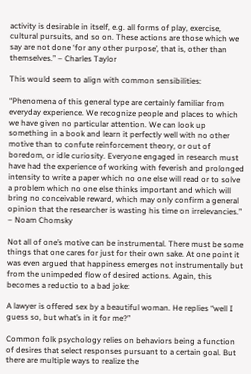activity is desirable in itself, e.g. all forms of play, exercise, cultural pursuits, and so on. These actions are those which we say are not done ‘for any other purpose’, that is, other than themselves.” – Charles Taylor

This would seem to align with common sensibilities:

“Phenomena of this general type are certainly familiar from everyday experience. We recognize people and places to which we have given no particular attention. We can look up something in a book and learn it perfectly well with no other motive than to confute reinforcement theory, or out of boredom, or idle curiosity. Everyone engaged in research must have had the experience of working with feverish and prolonged intensity to write a paper which no one else will read or to solve a problem which no one else thinks important and which will bring no conceivable reward, which may only confirm a general opinion that the researcher is wasting his time on irrelevancies.” – Noam Chomsky

Not all of one’s motive can be instrumental. There must be some things that one cares for just for their own sake. At one point it was even argued that happiness emerges not instrumentally but from the unimpeded flow of desired actions. Again, this becomes a reductio to a bad joke:

A lawyer is offered sex by a beautiful woman. He replies “well I guess so, but what’s in it for me?”

Common folk psychology relies on behaviors being a function of desires that select responses pursuant to a certain goal. But there are multiple ways to realize the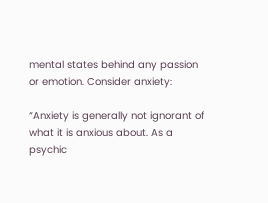mental states behind any passion or emotion. Consider anxiety:

“Anxiety is generally not ignorant of what it is anxious about. As a psychic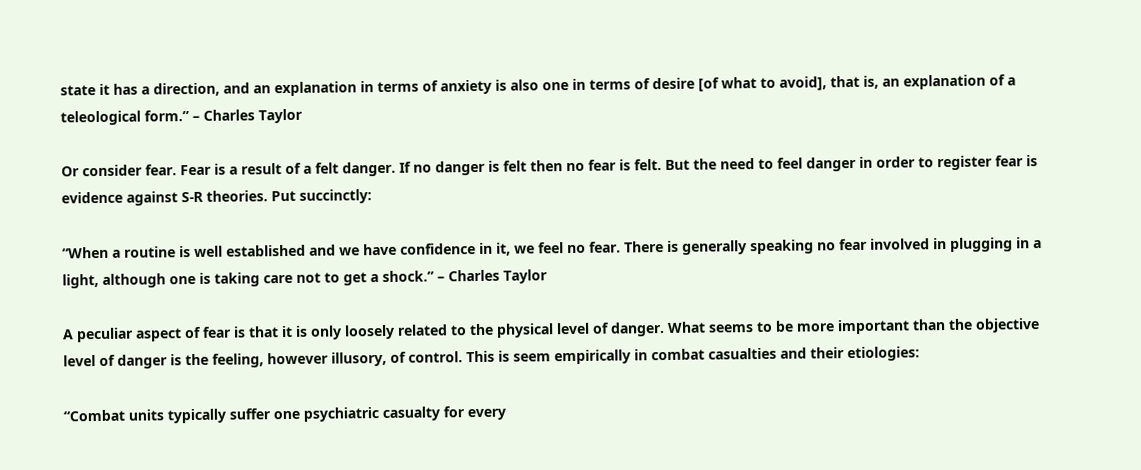state it has a direction, and an explanation in terms of anxiety is also one in terms of desire [of what to avoid], that is, an explanation of a teleological form.” – Charles Taylor

Or consider fear. Fear is a result of a felt danger. If no danger is felt then no fear is felt. But the need to feel danger in order to register fear is evidence against S-R theories. Put succinctly:

“When a routine is well established and we have confidence in it, we feel no fear. There is generally speaking no fear involved in plugging in a light, although one is taking care not to get a shock.” – Charles Taylor

A peculiar aspect of fear is that it is only loosely related to the physical level of danger. What seems to be more important than the objective level of danger is the feeling, however illusory, of control. This is seem empirically in combat casualties and their etiologies:

“Combat units typically suffer one psychiatric casualty for every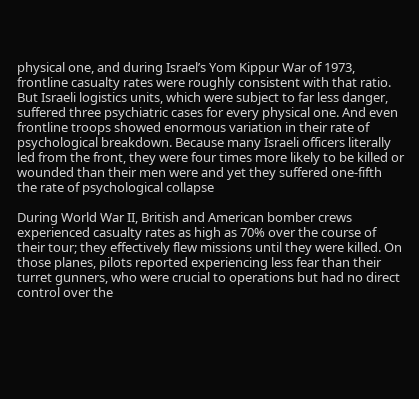physical one, and during Israel’s Yom Kippur War of 1973, frontline casualty rates were roughly consistent with that ratio. But Israeli logistics units, which were subject to far less danger, suffered three psychiatric cases for every physical one. And even frontline troops showed enormous variation in their rate of psychological breakdown. Because many Israeli officers literally led from the front, they were four times more likely to be killed or wounded than their men were and yet they suffered one-fifth the rate of psychological collapse

During World War II, British and American bomber crews experienced casualty rates as high as 70% over the course of their tour; they effectively flew missions until they were killed. On those planes, pilots reported experiencing less fear than their turret gunners, who were crucial to operations but had no direct control over the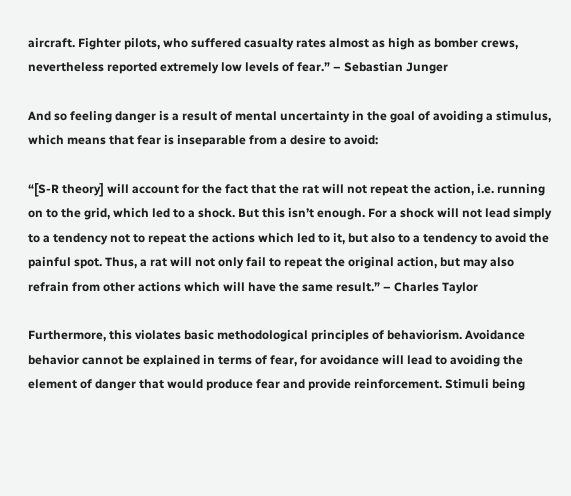aircraft. Fighter pilots, who suffered casualty rates almost as high as bomber crews, nevertheless reported extremely low levels of fear.” – Sebastian Junger

And so feeling danger is a result of mental uncertainty in the goal of avoiding a stimulus, which means that fear is inseparable from a desire to avoid:

“[S-R theory] will account for the fact that the rat will not repeat the action, i.e. running on to the grid, which led to a shock. But this isn’t enough. For a shock will not lead simply to a tendency not to repeat the actions which led to it, but also to a tendency to avoid the painful spot. Thus, a rat will not only fail to repeat the original action, but may also refrain from other actions which will have the same result.” – Charles Taylor

Furthermore, this violates basic methodological principles of behaviorism. Avoidance behavior cannot be explained in terms of fear, for avoidance will lead to avoiding the element of danger that would produce fear and provide reinforcement. Stimuli being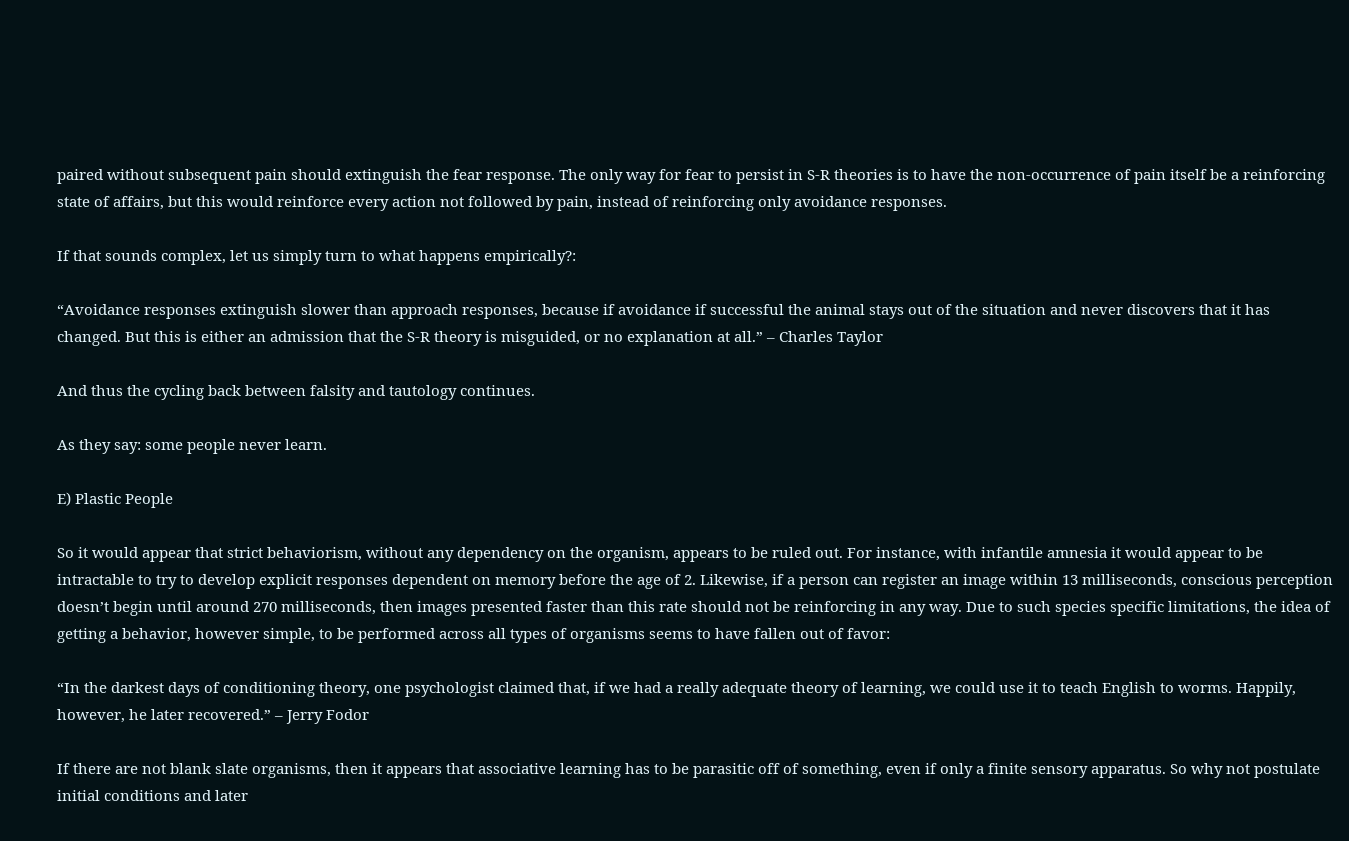paired without subsequent pain should extinguish the fear response. The only way for fear to persist in S-R theories is to have the non-occurrence of pain itself be a reinforcing state of affairs, but this would reinforce every action not followed by pain, instead of reinforcing only avoidance responses.

If that sounds complex, let us simply turn to what happens empirically?:

“Avoidance responses extinguish slower than approach responses, because if avoidance if successful the animal stays out of the situation and never discovers that it has changed. But this is either an admission that the S-R theory is misguided, or no explanation at all.” – Charles Taylor

And thus the cycling back between falsity and tautology continues.

As they say: some people never learn.

E) Plastic People

So it would appear that strict behaviorism, without any dependency on the organism, appears to be ruled out. For instance, with infantile amnesia it would appear to be intractable to try to develop explicit responses dependent on memory before the age of 2. Likewise, if a person can register an image within 13 milliseconds, conscious perception doesn’t begin until around 270 milliseconds, then images presented faster than this rate should not be reinforcing in any way. Due to such species specific limitations, the idea of getting a behavior, however simple, to be performed across all types of organisms seems to have fallen out of favor:

“In the darkest days of conditioning theory, one psychologist claimed that, if we had a really adequate theory of learning, we could use it to teach English to worms. Happily, however, he later recovered.” – Jerry Fodor

If there are not blank slate organisms, then it appears that associative learning has to be parasitic off of something, even if only a finite sensory apparatus. So why not postulate initial conditions and later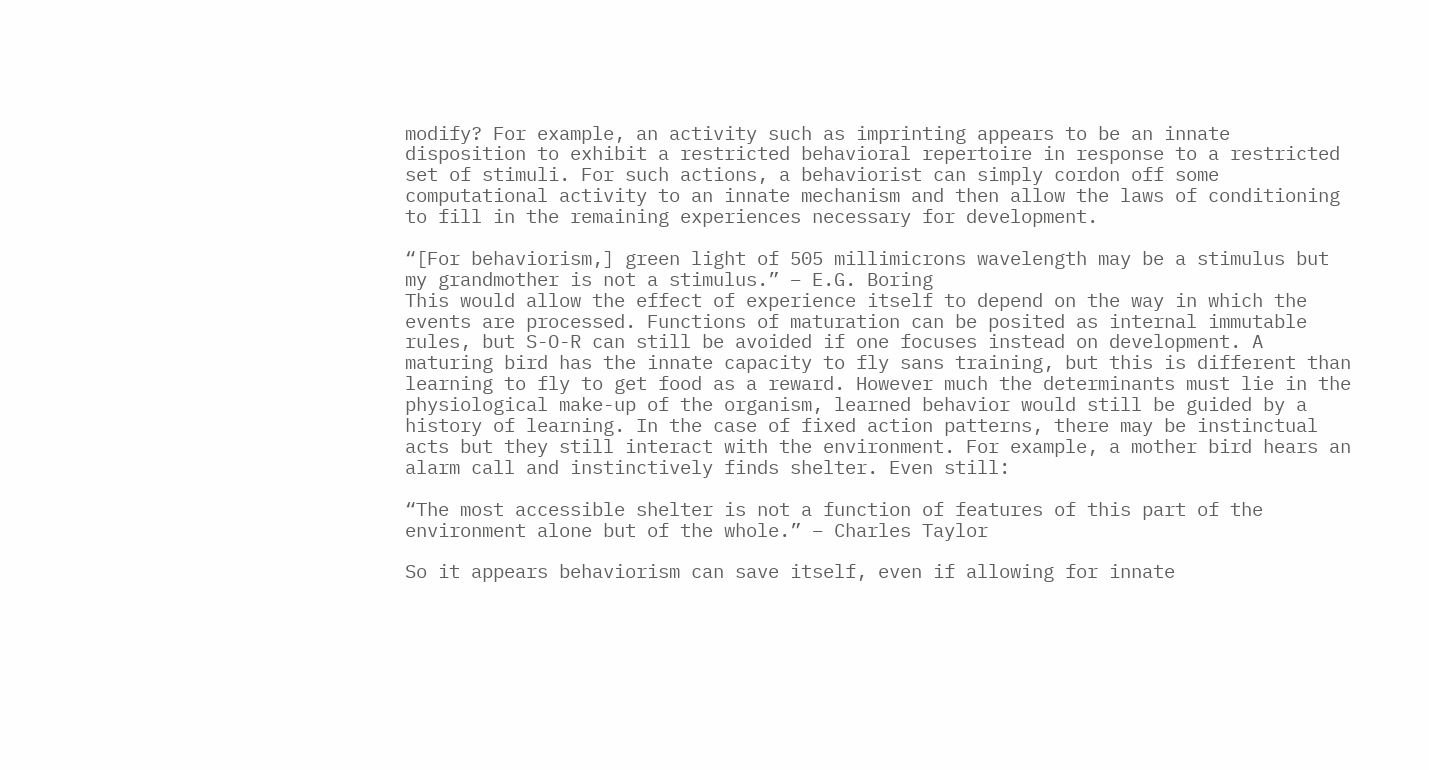modify? For example, an activity such as imprinting appears to be an innate disposition to exhibit a restricted behavioral repertoire in response to a restricted set of stimuli. For such actions, a behaviorist can simply cordon off some computational activity to an innate mechanism and then allow the laws of conditioning to fill in the remaining experiences necessary for development.

“[For behaviorism,] green light of 505 millimicrons wavelength may be a stimulus but my grandmother is not a stimulus.” – E.G. Boring
This would allow the effect of experience itself to depend on the way in which the events are processed. Functions of maturation can be posited as internal immutable rules, but S-O-R can still be avoided if one focuses instead on development. A maturing bird has the innate capacity to fly sans training, but this is different than learning to fly to get food as a reward. However much the determinants must lie in the physiological make-up of the organism, learned behavior would still be guided by a history of learning. In the case of fixed action patterns, there may be instinctual acts but they still interact with the environment. For example, a mother bird hears an alarm call and instinctively finds shelter. Even still:

“The most accessible shelter is not a function of features of this part of the environment alone but of the whole.” – Charles Taylor

So it appears behaviorism can save itself, even if allowing for innate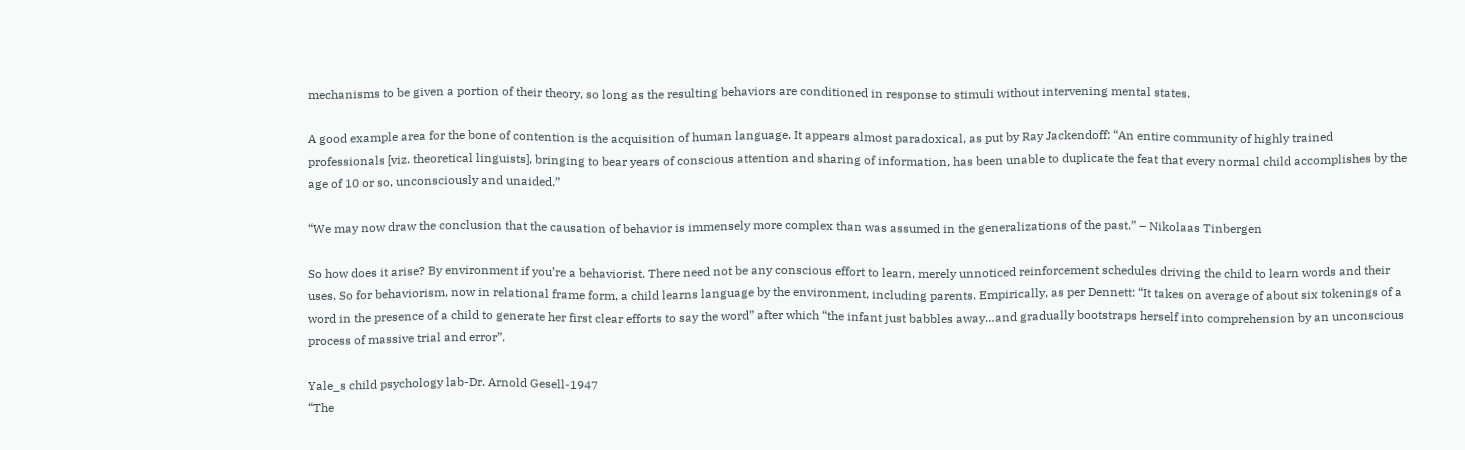mechanisms to be given a portion of their theory, so long as the resulting behaviors are conditioned in response to stimuli without intervening mental states.

A good example area for the bone of contention is the acquisition of human language. It appears almost paradoxical, as put by Ray Jackendoff: “An entire community of highly trained professionals [viz. theoretical linguists], bringing to bear years of conscious attention and sharing of information, has been unable to duplicate the feat that every normal child accomplishes by the age of 10 or so, unconsciously and unaided.”

“We may now draw the conclusion that the causation of behavior is immensely more complex than was assumed in the generalizations of the past.” – Nikolaas Tinbergen

So how does it arise? By environment if you’re a behaviorist. There need not be any conscious effort to learn, merely unnoticed reinforcement schedules driving the child to learn words and their uses. So for behaviorism, now in relational frame form, a child learns language by the environment, including parents. Empirically, as per Dennett: “It takes on average of about six tokenings of a word in the presence of a child to generate her first clear efforts to say the word” after which “the infant just babbles away…and gradually bootstraps herself into comprehension by an unconscious process of massive trial and error”.

Yale_s child psychology lab-Dr. Arnold Gesell-1947
“The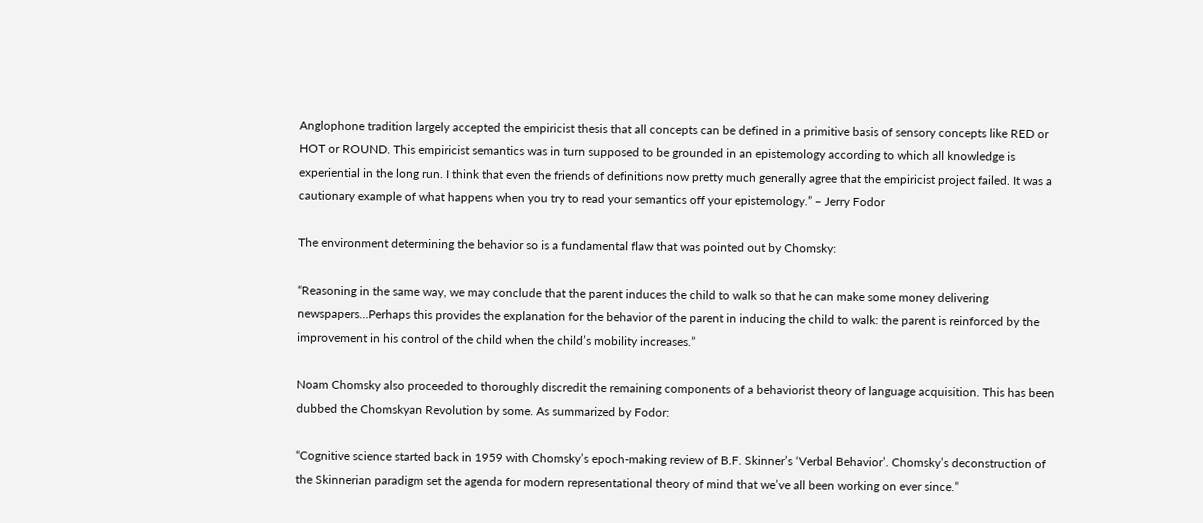Anglophone tradition largely accepted the empiricist thesis that all concepts can be defined in a primitive basis of sensory concepts like RED or HOT or ROUND. This empiricist semantics was in turn supposed to be grounded in an epistemology according to which all knowledge is experiential in the long run. I think that even the friends of definitions now pretty much generally agree that the empiricist project failed. It was a cautionary example of what happens when you try to read your semantics off your epistemology.” – Jerry Fodor

The environment determining the behavior so is a fundamental flaw that was pointed out by Chomsky:

“Reasoning in the same way, we may conclude that the parent induces the child to walk so that he can make some money delivering newspapers…Perhaps this provides the explanation for the behavior of the parent in inducing the child to walk: the parent is reinforced by the improvement in his control of the child when the child’s mobility increases.”

Noam Chomsky also proceeded to thoroughly discredit the remaining components of a behaviorist theory of language acquisition. This has been dubbed the Chomskyan Revolution by some. As summarized by Fodor:

“Cognitive science started back in 1959 with Chomsky’s epoch-making review of B.F. Skinner’s ‘Verbal Behavior’. Chomsky’s deconstruction of the Skinnerian paradigm set the agenda for modern representational theory of mind that we’ve all been working on ever since.”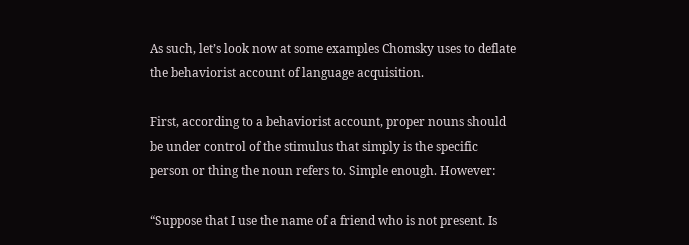As such, let’s look now at some examples Chomsky uses to deflate the behaviorist account of language acquisition.

First, according to a behaviorist account, proper nouns should be under control of the stimulus that simply is the specific person or thing the noun refers to. Simple enough. However:

“Suppose that I use the name of a friend who is not present. Is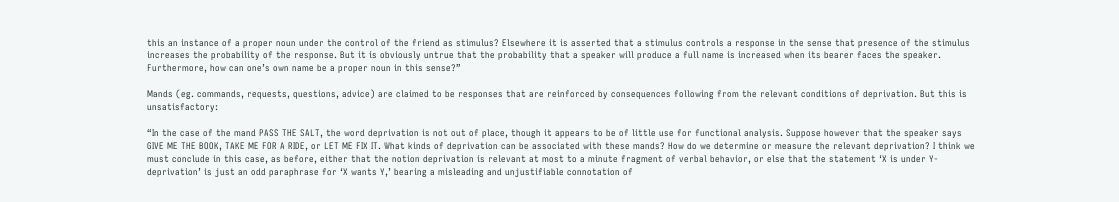this an instance of a proper noun under the control of the friend as stimulus? Elsewhere it is asserted that a stimulus controls a response in the sense that presence of the stimulus increases the probability of the response. But it is obviously untrue that the probability that a speaker will produce a full name is increased when its bearer faces the speaker. Furthermore, how can one’s own name be a proper noun in this sense?”

Mands (eg. commands, requests, questions, advice) are claimed to be responses that are reinforced by consequences following from the relevant conditions of deprivation. But this is unsatisfactory:

“In the case of the mand PASS THE SALT, the word deprivation is not out of place, though it appears to be of little use for functional analysis. Suppose however that the speaker says GIVE ME THE BOOK, TAKE ME FOR A RIDE, or LET ME FIX IT. What kinds of deprivation can be associated with these mands? How do we determine or measure the relevant deprivation? I think we must conclude in this case, as before, either that the notion deprivation is relevant at most to a minute fragment of verbal behavior, or else that the statement ‘X is under Y-deprivation’ is just an odd paraphrase for ‘X wants Y,’ bearing a misleading and unjustifiable connotation of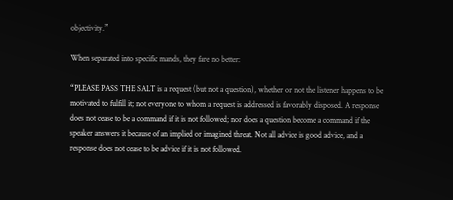objectivity.”

When separated into specific mands, they fare no better:

“PLEASE PASS THE SALT is a request (but not a question), whether or not the listener happens to be motivated to fulfill it; not everyone to whom a request is addressed is favorably disposed. A response does not cease to be a command if it is not followed; nor does a question become a command if the speaker answers it because of an implied or imagined threat. Not all advice is good advice, and a response does not cease to be advice if it is not followed.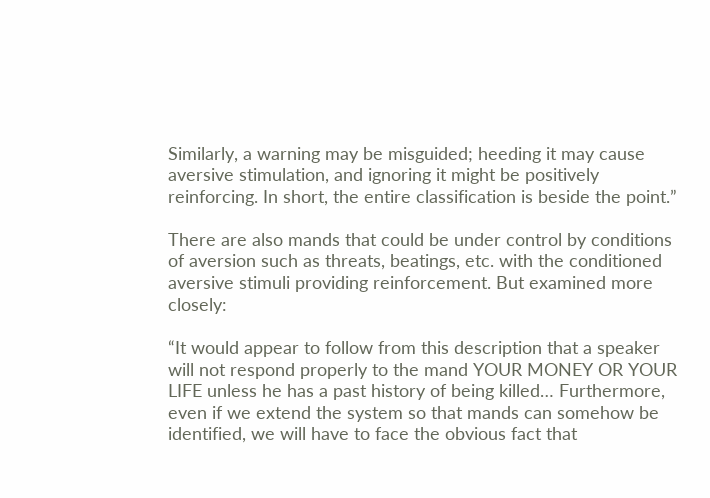Similarly, a warning may be misguided; heeding it may cause aversive stimulation, and ignoring it might be positively reinforcing. In short, the entire classification is beside the point.”

There are also mands that could be under control by conditions of aversion such as threats, beatings, etc. with the conditioned aversive stimuli providing reinforcement. But examined more closely:

“It would appear to follow from this description that a speaker will not respond properly to the mand YOUR MONEY OR YOUR LIFE unless he has a past history of being killed… Furthermore, even if we extend the system so that mands can somehow be identified, we will have to face the obvious fact that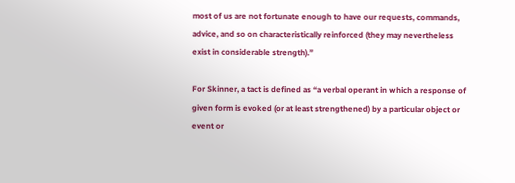most of us are not fortunate enough to have our requests, commands, advice, and so on characteristically reinforced (they may nevertheless exist in considerable strength).”

For Skinner, a tact is defined as “a verbal operant in which a response of given form is evoked (or at least strengthened) by a particular object or event or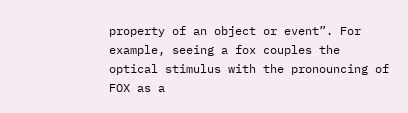property of an object or event”. For example, seeing a fox couples the optical stimulus with the pronouncing of FOX as a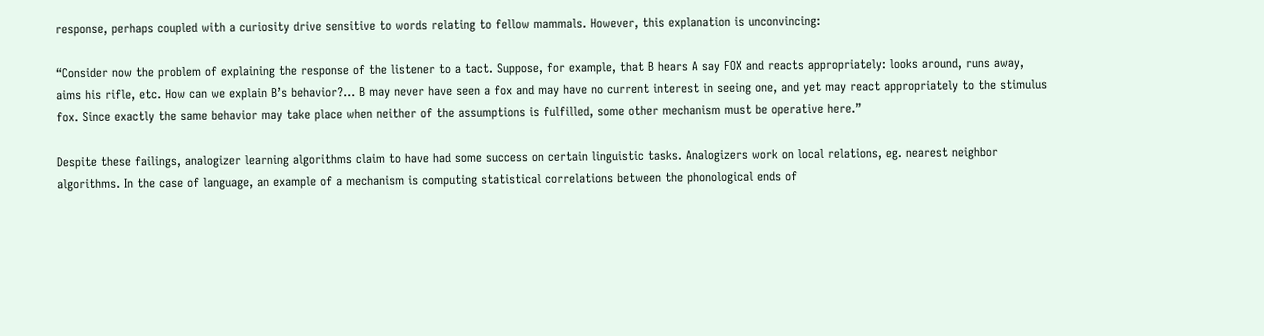response, perhaps coupled with a curiosity drive sensitive to words relating to fellow mammals. However, this explanation is unconvincing:

“Consider now the problem of explaining the response of the listener to a tact. Suppose, for example, that B hears A say FOX and reacts appropriately: looks around, runs away, aims his rifle, etc. How can we explain B’s behavior?… B may never have seen a fox and may have no current interest in seeing one, and yet may react appropriately to the stimulus fox. Since exactly the same behavior may take place when neither of the assumptions is fulfilled, some other mechanism must be operative here.”

Despite these failings, analogizer learning algorithms claim to have had some success on certain linguistic tasks. Analogizers work on local relations, eg. nearest neighbor algorithms. In the case of language, an example of a mechanism is computing statistical correlations between the phonological ends of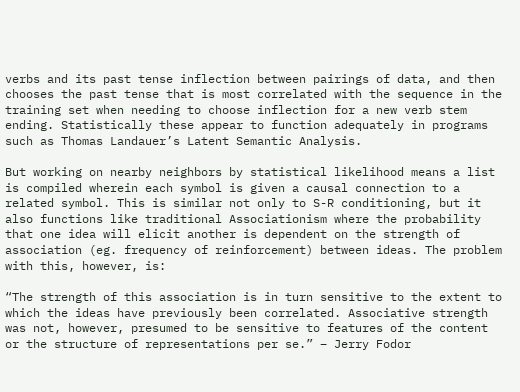verbs and its past tense inflection between pairings of data, and then chooses the past tense that is most correlated with the sequence in the training set when needing to choose inflection for a new verb stem ending. Statistically these appear to function adequately in programs such as Thomas Landauer’s Latent Semantic Analysis.

But working on nearby neighbors by statistical likelihood means a list is compiled wherein each symbol is given a causal connection to a related symbol. This is similar not only to S-R conditioning, but it also functions like traditional Associationism where the probability that one idea will elicit another is dependent on the strength of association (eg. frequency of reinforcement) between ideas. The problem with this, however, is:

“The strength of this association is in turn sensitive to the extent to which the ideas have previously been correlated. Associative strength was not, however, presumed to be sensitive to features of the content or the structure of representations per se.” – Jerry Fodor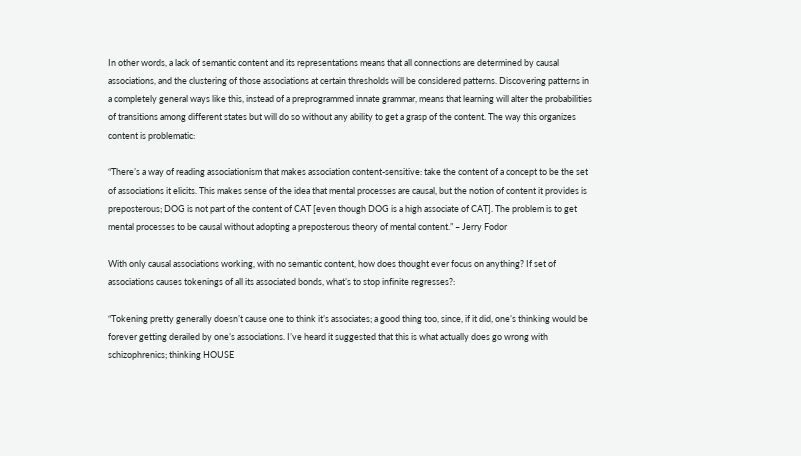In other words, a lack of semantic content and its representations means that all connections are determined by causal associations, and the clustering of those associations at certain thresholds will be considered patterns. Discovering patterns in a completely general ways like this, instead of a preprogrammed innate grammar, means that learning will alter the probabilities of transitions among different states but will do so without any ability to get a grasp of the content. The way this organizes content is problematic:

“There’s a way of reading associationism that makes association content-sensitive: take the content of a concept to be the set of associations it elicits. This makes sense of the idea that mental processes are causal, but the notion of content it provides is preposterous; DOG is not part of the content of CAT [even though DOG is a high associate of CAT]. The problem is to get mental processes to be causal without adopting a preposterous theory of mental content.” – Jerry Fodor

With only causal associations working, with no semantic content, how does thought ever focus on anything? If set of associations causes tokenings of all its associated bonds, what’s to stop infinite regresses?:

“Tokening pretty generally doesn’t cause one to think it’s associates; a good thing too, since, if it did, one’s thinking would be forever getting derailed by one’s associations. I’ve heard it suggested that this is what actually does go wrong with schizophrenics; thinking HOUSE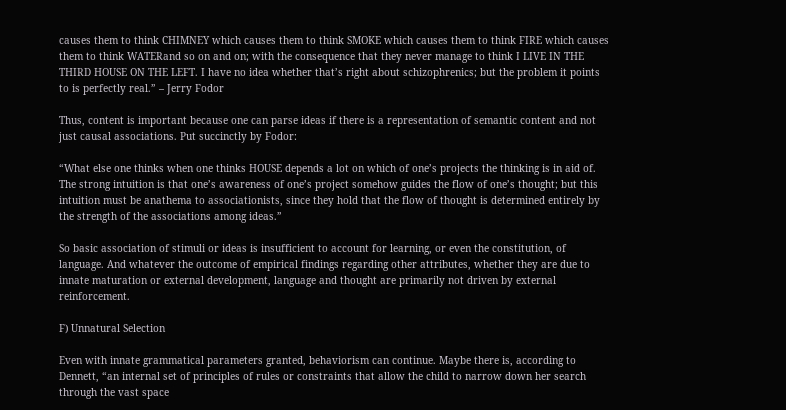causes them to think CHIMNEY which causes them to think SMOKE which causes them to think FIRE which causes them to think WATERand so on and on; with the consequence that they never manage to think I LIVE IN THE THIRD HOUSE ON THE LEFT. I have no idea whether that’s right about schizophrenics; but the problem it points to is perfectly real.” – Jerry Fodor

Thus, content is important because one can parse ideas if there is a representation of semantic content and not just causal associations. Put succinctly by Fodor:

“What else one thinks when one thinks HOUSE depends a lot on which of one’s projects the thinking is in aid of. The strong intuition is that one’s awareness of one’s project somehow guides the flow of one’s thought; but this intuition must be anathema to associationists, since they hold that the flow of thought is determined entirely by the strength of the associations among ideas.”

So basic association of stimuli or ideas is insufficient to account for learning, or even the constitution, of language. And whatever the outcome of empirical findings regarding other attributes, whether they are due to innate maturation or external development, language and thought are primarily not driven by external reinforcement.

F) Unnatural Selection

Even with innate grammatical parameters granted, behaviorism can continue. Maybe there is, according to Dennett, “an internal set of principles of rules or constraints that allow the child to narrow down her search through the vast space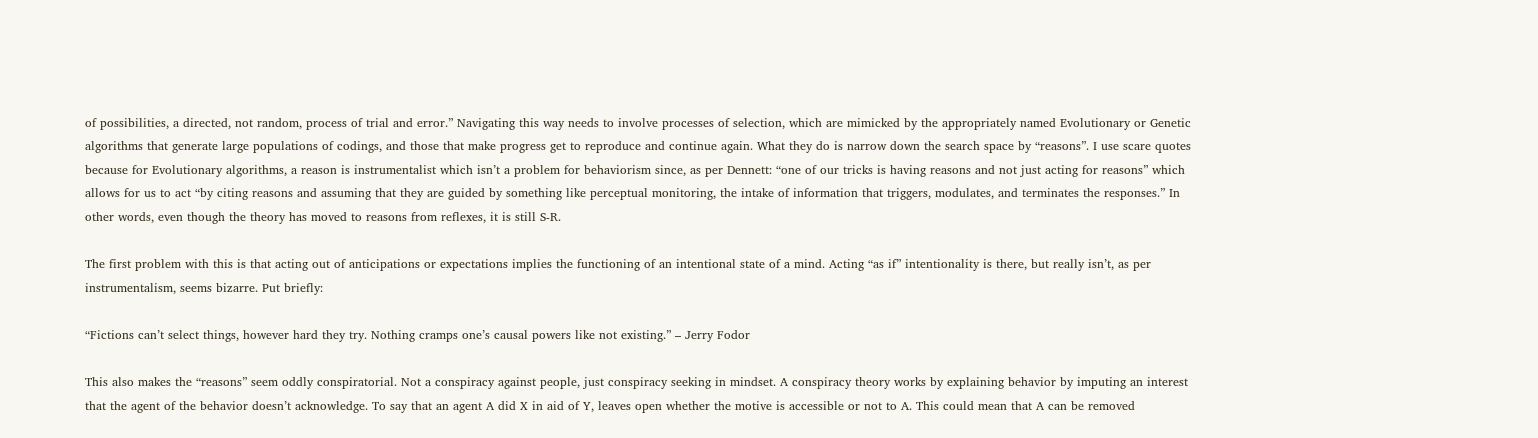of possibilities, a directed, not random, process of trial and error.” Navigating this way needs to involve processes of selection, which are mimicked by the appropriately named Evolutionary or Genetic algorithms that generate large populations of codings, and those that make progress get to reproduce and continue again. What they do is narrow down the search space by “reasons”. I use scare quotes because for Evolutionary algorithms, a reason is instrumentalist which isn’t a problem for behaviorism since, as per Dennett: “one of our tricks is having reasons and not just acting for reasons” which allows for us to act “by citing reasons and assuming that they are guided by something like perceptual monitoring, the intake of information that triggers, modulates, and terminates the responses.” In other words, even though the theory has moved to reasons from reflexes, it is still S-R.

The first problem with this is that acting out of anticipations or expectations implies the functioning of an intentional state of a mind. Acting “as if” intentionality is there, but really isn’t, as per instrumentalism, seems bizarre. Put briefly:

“Fictions can’t select things, however hard they try. Nothing cramps one’s causal powers like not existing.” – Jerry Fodor

This also makes the “reasons” seem oddly conspiratorial. Not a conspiracy against people, just conspiracy seeking in mindset. A conspiracy theory works by explaining behavior by imputing an interest that the agent of the behavior doesn’t acknowledge. To say that an agent A did X in aid of Y, leaves open whether the motive is accessible or not to A. This could mean that A can be removed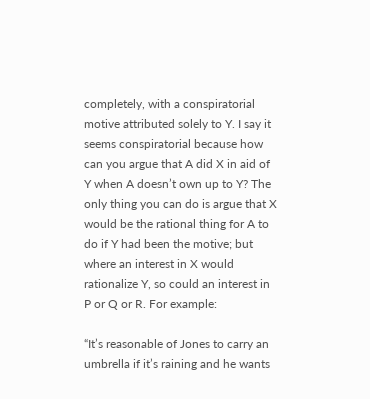completely, with a conspiratorial motive attributed solely to Y. I say it seems conspiratorial because how can you argue that A did X in aid of Y when A doesn’t own up to Y? The only thing you can do is argue that X would be the rational thing for A to do if Y had been the motive; but where an interest in X would rationalize Y, so could an interest in P or Q or R. For example:

“It’s reasonable of Jones to carry an umbrella if it’s raining and he wants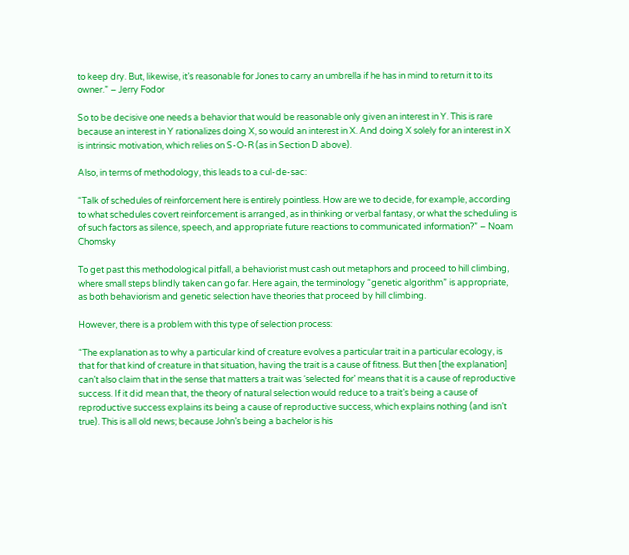to keep dry. But, likewise, it’s reasonable for Jones to carry an umbrella if he has in mind to return it to its owner.” – Jerry Fodor

So to be decisive one needs a behavior that would be reasonable only given an interest in Y. This is rare because an interest in Y rationalizes doing X, so would an interest in X. And doing X solely for an interest in X is intrinsic motivation, which relies on S-O-R (as in Section D above).

Also, in terms of methodology, this leads to a cul-de-sac:

“Talk of schedules of reinforcement here is entirely pointless. How are we to decide, for example, according to what schedules covert reinforcement is arranged, as in thinking or verbal fantasy, or what the scheduling is of such factors as silence, speech, and appropriate future reactions to communicated information?” – Noam Chomsky

To get past this methodological pitfall, a behaviorist must cash out metaphors and proceed to hill climbing, where small steps blindly taken can go far. Here again, the terminology “genetic algorithm” is appropriate, as both behaviorism and genetic selection have theories that proceed by hill climbing.

However, there is a problem with this type of selection process:

“The explanation as to why a particular kind of creature evolves a particular trait in a particular ecology, is that for that kind of creature in that situation, having the trait is a cause of fitness. But then [the explanation] can’t also claim that in the sense that matters a trait was ‘selected for’ means that it is a cause of reproductive success. If it did mean that, the theory of natural selection would reduce to a trait’s being a cause of reproductive success explains its being a cause of reproductive success, which explains nothing (and isn’t true). This is all old news; because John’s being a bachelor is his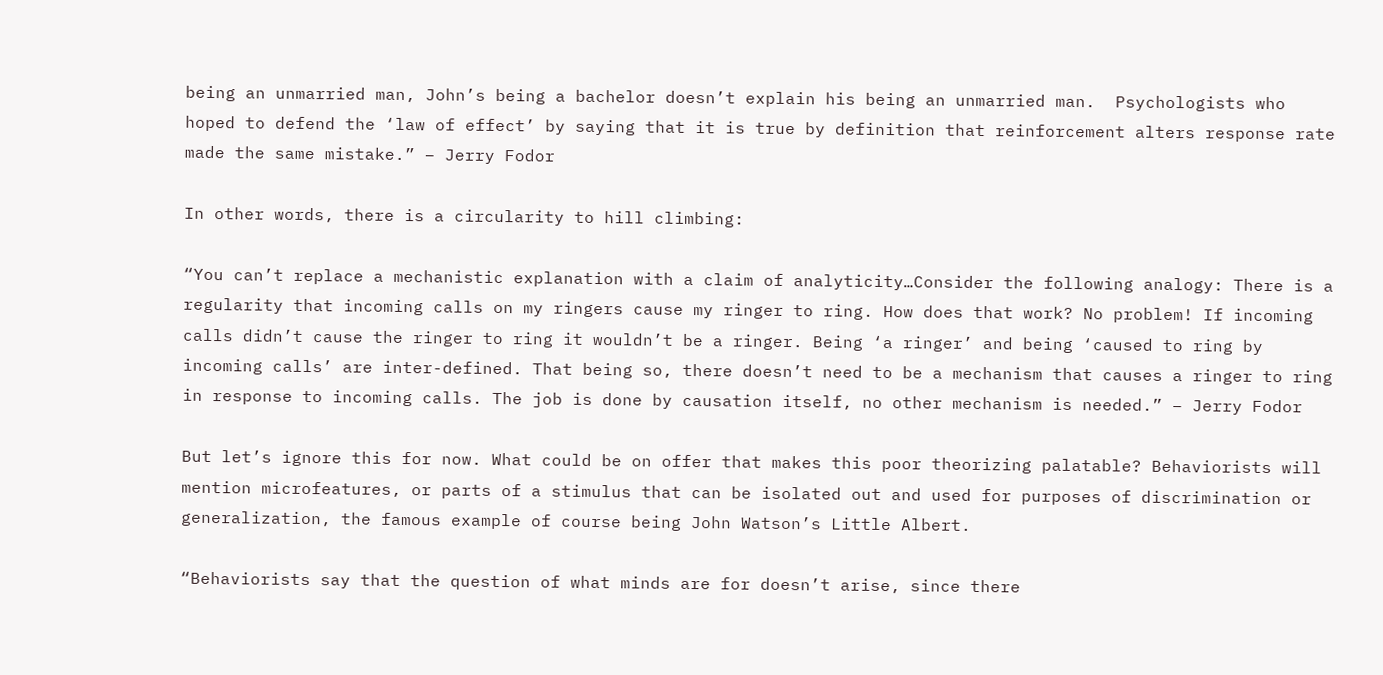being an unmarried man, John’s being a bachelor doesn’t explain his being an unmarried man.  Psychologists who hoped to defend the ‘law of effect’ by saying that it is true by definition that reinforcement alters response rate made the same mistake.” – Jerry Fodor

In other words, there is a circularity to hill climbing:

“You can’t replace a mechanistic explanation with a claim of analyticity…Consider the following analogy: There is a regularity that incoming calls on my ringers cause my ringer to ring. How does that work? No problem! If incoming calls didn’t cause the ringer to ring it wouldn’t be a ringer. Being ‘a ringer’ and being ‘caused to ring by incoming calls’ are inter-defined. That being so, there doesn’t need to be a mechanism that causes a ringer to ring in response to incoming calls. The job is done by causation itself, no other mechanism is needed.” – Jerry Fodor

But let’s ignore this for now. What could be on offer that makes this poor theorizing palatable? Behaviorists will mention microfeatures, or parts of a stimulus that can be isolated out and used for purposes of discrimination or generalization, the famous example of course being John Watson’s Little Albert.

“Behaviorists say that the question of what minds are for doesn’t arise, since there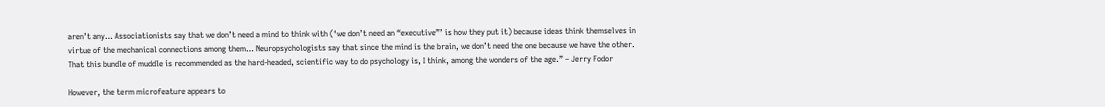aren’t any… Associationists say that we don’t need a mind to think with (‘we don’t need an “executive”’ is how they put it) because ideas think themselves in virtue of the mechanical connections among them… Neuropsychologists say that since the mind is the brain, we don’t need the one because we have the other. That this bundle of muddle is recommended as the hard-headed, scientific way to do psychology is, I think, among the wonders of the age.” – Jerry Fodor

However, the term microfeature appears to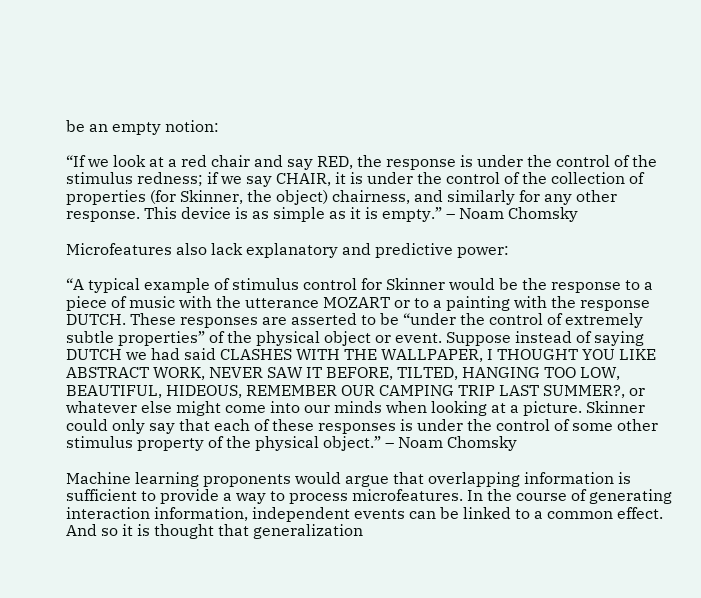be an empty notion:

“If we look at a red chair and say RED, the response is under the control of the stimulus redness; if we say CHAIR, it is under the control of the collection of properties (for Skinner, the object) chairness, and similarly for any other response. This device is as simple as it is empty.” – Noam Chomsky

Microfeatures also lack explanatory and predictive power:

“A typical example of stimulus control for Skinner would be the response to a piece of music with the utterance MOZART or to a painting with the response DUTCH. These responses are asserted to be “under the control of extremely subtle properties” of the physical object or event. Suppose instead of saying DUTCH we had said CLASHES WITH THE WALLPAPER, I THOUGHT YOU LIKE ABSTRACT WORK, NEVER SAW IT BEFORE, TILTED, HANGING TOO LOW, BEAUTIFUL, HIDEOUS, REMEMBER OUR CAMPING TRIP LAST SUMMER?, or whatever else might come into our minds when looking at a picture. Skinner could only say that each of these responses is under the control of some other stimulus property of the physical object.” – Noam Chomsky

Machine learning proponents would argue that overlapping information is sufficient to provide a way to process microfeatures. In the course of generating interaction information, independent events can be linked to a common effect. And so it is thought that generalization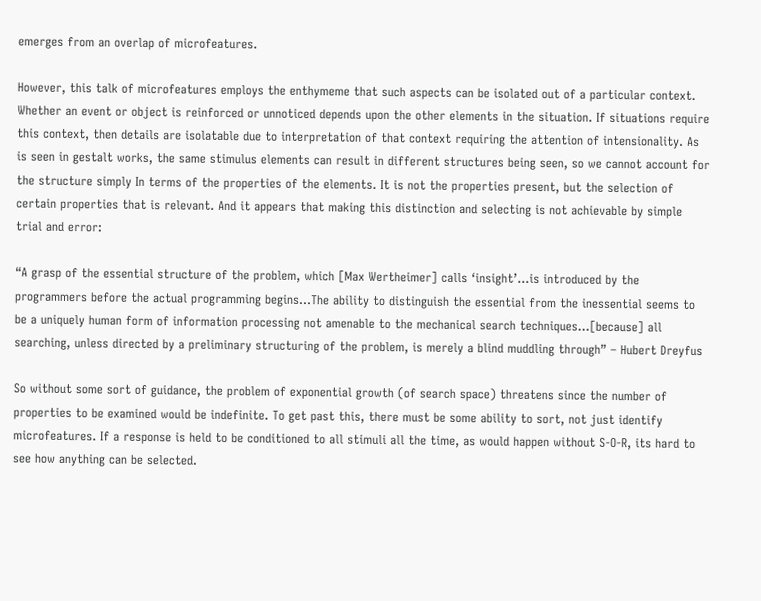emerges from an overlap of microfeatures.

However, this talk of microfeatures employs the enthymeme that such aspects can be isolated out of a particular context. Whether an event or object is reinforced or unnoticed depends upon the other elements in the situation. If situations require this context, then details are isolatable due to interpretation of that context requiring the attention of intensionality. As is seen in gestalt works, the same stimulus elements can result in different structures being seen, so we cannot account for the structure simply In terms of the properties of the elements. It is not the properties present, but the selection of certain properties that is relevant. And it appears that making this distinction and selecting is not achievable by simple trial and error:

“A grasp of the essential structure of the problem, which [Max Wertheimer] calls ‘insight’…is introduced by the programmers before the actual programming begins…The ability to distinguish the essential from the inessential seems to be a uniquely human form of information processing not amenable to the mechanical search techniques…[because] all searching, unless directed by a preliminary structuring of the problem, is merely a blind muddling through” – Hubert Dreyfus

So without some sort of guidance, the problem of exponential growth (of search space) threatens since the number of properties to be examined would be indefinite. To get past this, there must be some ability to sort, not just identify microfeatures. If a response is held to be conditioned to all stimuli all the time, as would happen without S-O-R, its hard to see how anything can be selected.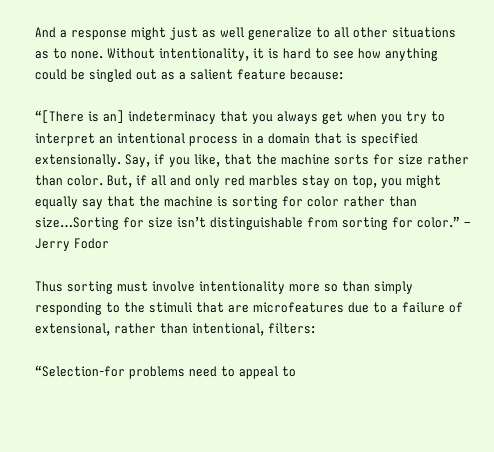And a response might just as well generalize to all other situations as to none. Without intentionality, it is hard to see how anything could be singled out as a salient feature because:

“[There is an] indeterminacy that you always get when you try to interpret an intentional process in a domain that is specified extensionally. Say, if you like, that the machine sorts for size rather than color. But, if all and only red marbles stay on top, you might equally say that the machine is sorting for color rather than size…Sorting for size isn’t distinguishable from sorting for color.” – Jerry Fodor

Thus sorting must involve intentionality more so than simply responding to the stimuli that are microfeatures due to a failure of extensional, rather than intentional, filters:

“Selection-for problems need to appeal to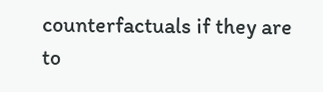counterfactuals if they are to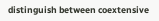distinguish between coextensive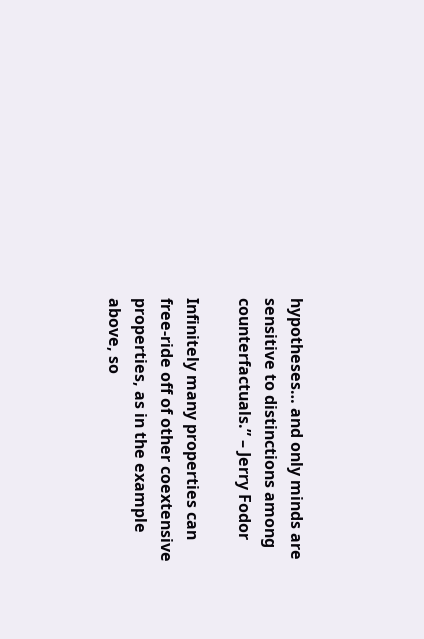hypotheses… and only minds are sensitive to distinctions among counterfactuals.” – Jerry Fodor

Infinitely many properties can free-ride off of other coextensive properties, as in the example above, so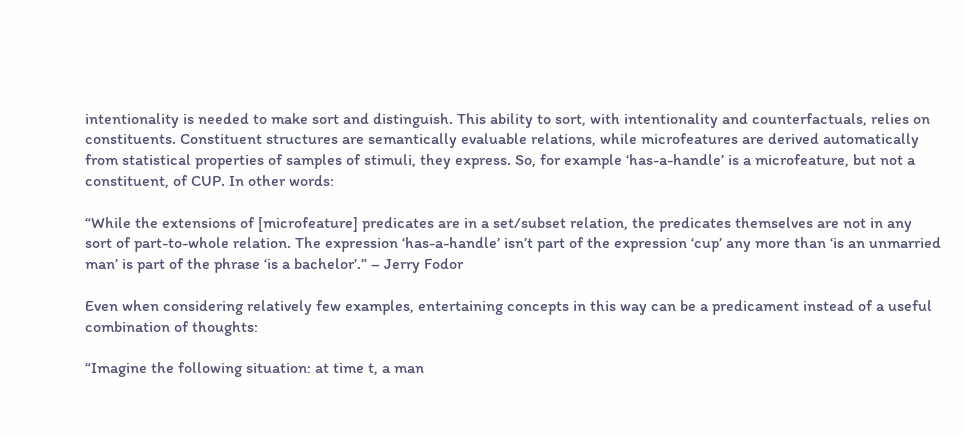intentionality is needed to make sort and distinguish. This ability to sort, with intentionality and counterfactuals, relies on constituents. Constituent structures are semantically evaluable relations, while microfeatures are derived automatically from statistical properties of samples of stimuli, they express. So, for example ‘has-a-handle’ is a microfeature, but not a constituent, of CUP. In other words:

“While the extensions of [microfeature] predicates are in a set/subset relation, the predicates themselves are not in any sort of part-to-whole relation. The expression ‘has-a-handle’ isn’t part of the expression ‘cup’ any more than ‘is an unmarried man’ is part of the phrase ‘is a bachelor’.” – Jerry Fodor

Even when considering relatively few examples, entertaining concepts in this way can be a predicament instead of a useful combination of thoughts:

“Imagine the following situation: at time t, a man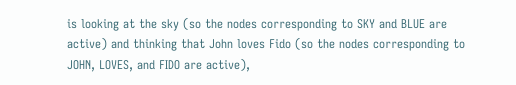is looking at the sky (so the nodes corresponding to SKY and BLUE are active) and thinking that John loves Fido (so the nodes corresponding to JOHN, LOVES, and FIDO are active),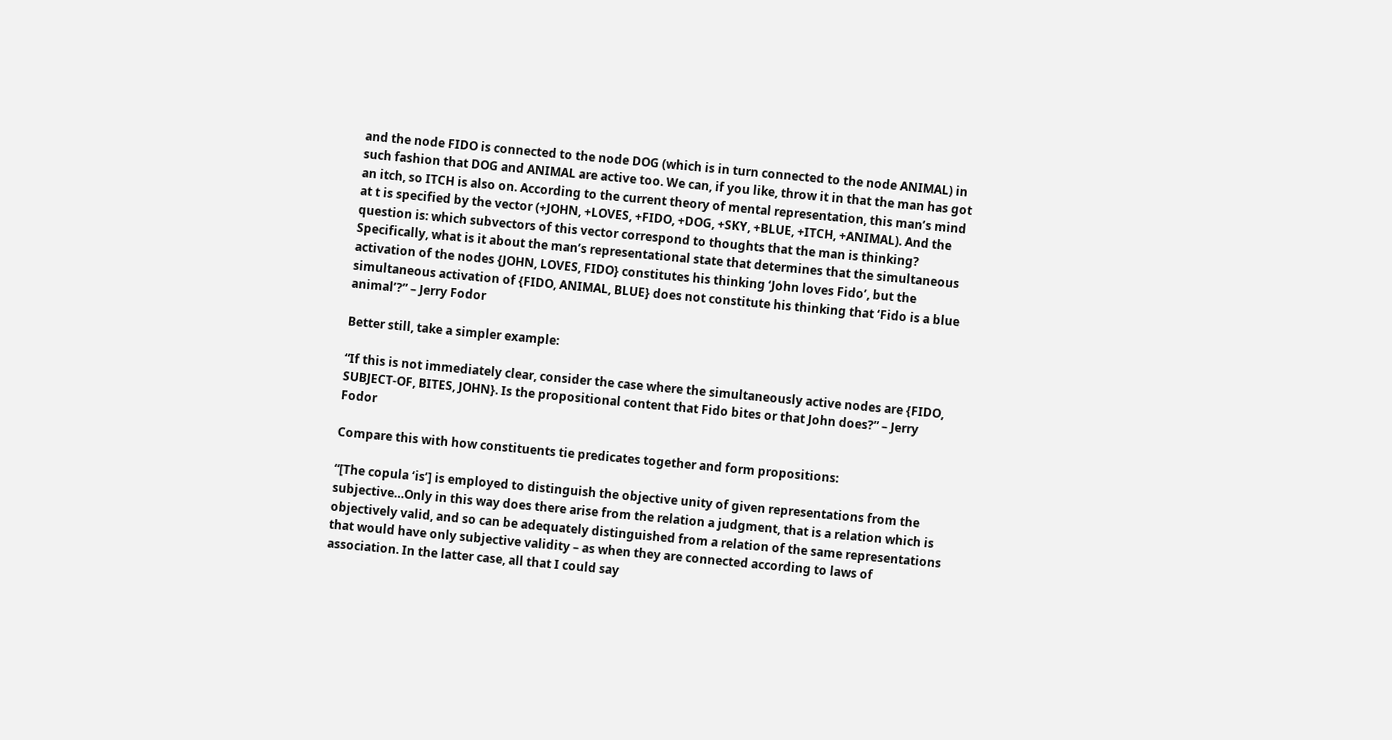and the node FIDO is connected to the node DOG (which is in turn connected to the node ANIMAL) in such fashion that DOG and ANIMAL are active too. We can, if you like, throw it in that the man has got an itch, so ITCH is also on. According to the current theory of mental representation, this man’s mind at t is specified by the vector (+JOHN, +LOVES, +FIDO, +DOG, +SKY, +BLUE, +ITCH, +ANIMAL). And the question is: which subvectors of this vector correspond to thoughts that the man is thinking? Specifically, what is it about the man’s representational state that determines that the simultaneous activation of the nodes {JOHN, LOVES, FIDO} constitutes his thinking ‘John loves Fido’, but the simultaneous activation of {FIDO, ANIMAL, BLUE} does not constitute his thinking that ‘Fido is a blue animal’?” – Jerry Fodor

Better still, take a simpler example:

“If this is not immediately clear, consider the case where the simultaneously active nodes are {FIDO, SUBJECT-OF, BITES, JOHN}. Is the propositional content that Fido bites or that John does?” – Jerry Fodor

Compare this with how constituents tie predicates together and form propositions:

“[The copula ‘is’] is employed to distinguish the objective unity of given representations from the subjective…Only in this way does there arise from the relation a judgment, that is a relation which is objectively valid, and so can be adequately distinguished from a relation of the same representations that would have only subjective validity – as when they are connected according to laws of association. In the latter case, all that I could say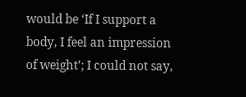would be ‘If I support a body, I feel an impression of weight’; I could not say,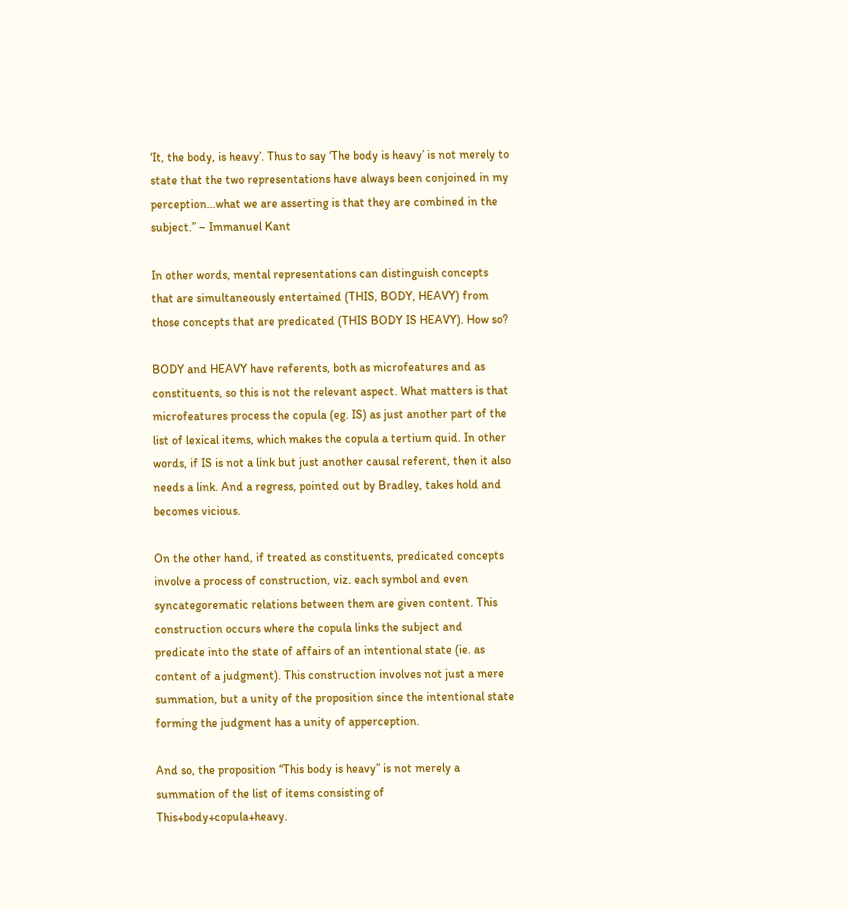‘It, the body, is heavy’. Thus to say ‘The body is heavy’ is not merely to state that the two representations have always been conjoined in my perception…what we are asserting is that they are combined in the subject.” – Immanuel Kant

In other words, mental representations can distinguish concepts that are simultaneously entertained (THIS, BODY, HEAVY) from those concepts that are predicated (THIS BODY IS HEAVY). How so?

BODY and HEAVY have referents, both as microfeatures and as constituents, so this is not the relevant aspect. What matters is that microfeatures process the copula (eg. IS) as just another part of the list of lexical items, which makes the copula a tertium quid. In other words, if IS is not a link but just another causal referent, then it also needs a link. And a regress, pointed out by Bradley, takes hold and becomes vicious.

On the other hand, if treated as constituents, predicated concepts involve a process of construction, viz. each symbol and even syncategorematic relations between them are given content. This construction occurs where the copula links the subject and predicate into the state of affairs of an intentional state (ie. as content of a judgment). This construction involves not just a mere summation, but a unity of the proposition since the intentional state forming the judgment has a unity of apperception.

And so, the proposition “This body is heavy” is not merely a summation of the list of items consisting of This+body+copula+heavy.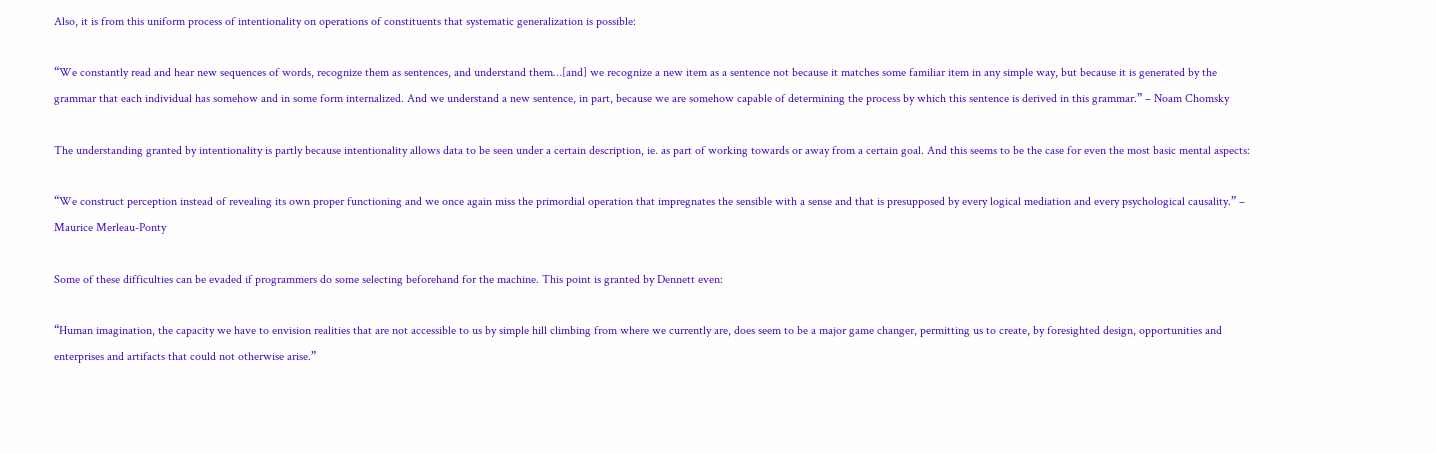Also, it is from this uniform process of intentionality on operations of constituents that systematic generalization is possible:

“We constantly read and hear new sequences of words, recognize them as sentences, and understand them…[and] we recognize a new item as a sentence not because it matches some familiar item in any simple way, but because it is generated by the grammar that each individual has somehow and in some form internalized. And we understand a new sentence, in part, because we are somehow capable of determining the process by which this sentence is derived in this grammar.” – Noam Chomsky

The understanding granted by intentionality is partly because intentionality allows data to be seen under a certain description, ie. as part of working towards or away from a certain goal. And this seems to be the case for even the most basic mental aspects:

“We construct perception instead of revealing its own proper functioning and we once again miss the primordial operation that impregnates the sensible with a sense and that is presupposed by every logical mediation and every psychological causality.” – Maurice Merleau-Ponty

Some of these difficulties can be evaded if programmers do some selecting beforehand for the machine. This point is granted by Dennett even:

“Human imagination, the capacity we have to envision realities that are not accessible to us by simple hill climbing from where we currently are, does seem to be a major game changer, permitting us to create, by foresighted design, opportunities and enterprises and artifacts that could not otherwise arise.”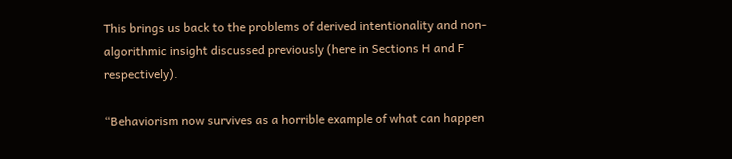This brings us back to the problems of derived intentionality and non-algorithmic insight discussed previously (here in Sections H and F respectively).

“Behaviorism now survives as a horrible example of what can happen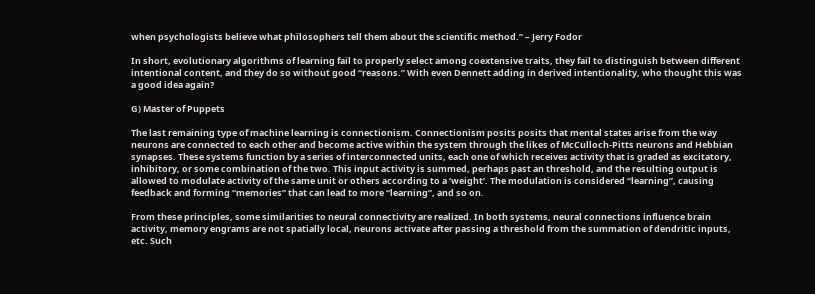when psychologists believe what philosophers tell them about the scientific method.” – Jerry Fodor

In short, evolutionary algorithms of learning fail to properly select among coextensive traits, they fail to distinguish between different intentional content, and they do so without good “reasons.” With even Dennett adding in derived intentionality, who thought this was a good idea again?

G) Master of Puppets

The last remaining type of machine learning is connectionism. Connectionism posits posits that mental states arise from the way neurons are connected to each other and become active within the system through the likes of McCulloch-Pitts neurons and Hebbian synapses. These systems function by a series of interconnected units, each one of which receives activity that is graded as excitatory, inhibitory, or some combination of the two. This input activity is summed, perhaps past an threshold, and the resulting output is allowed to modulate activity of the same unit or others according to a ‘weight’. The modulation is considered “learning”, causing feedback and forming “memories” that can lead to more “learning”, and so on.

From these principles, some similarities to neural connectivity are realized. In both systems, neural connections influence brain activity, memory engrams are not spatially local, neurons activate after passing a threshold from the summation of dendritic inputs, etc. Such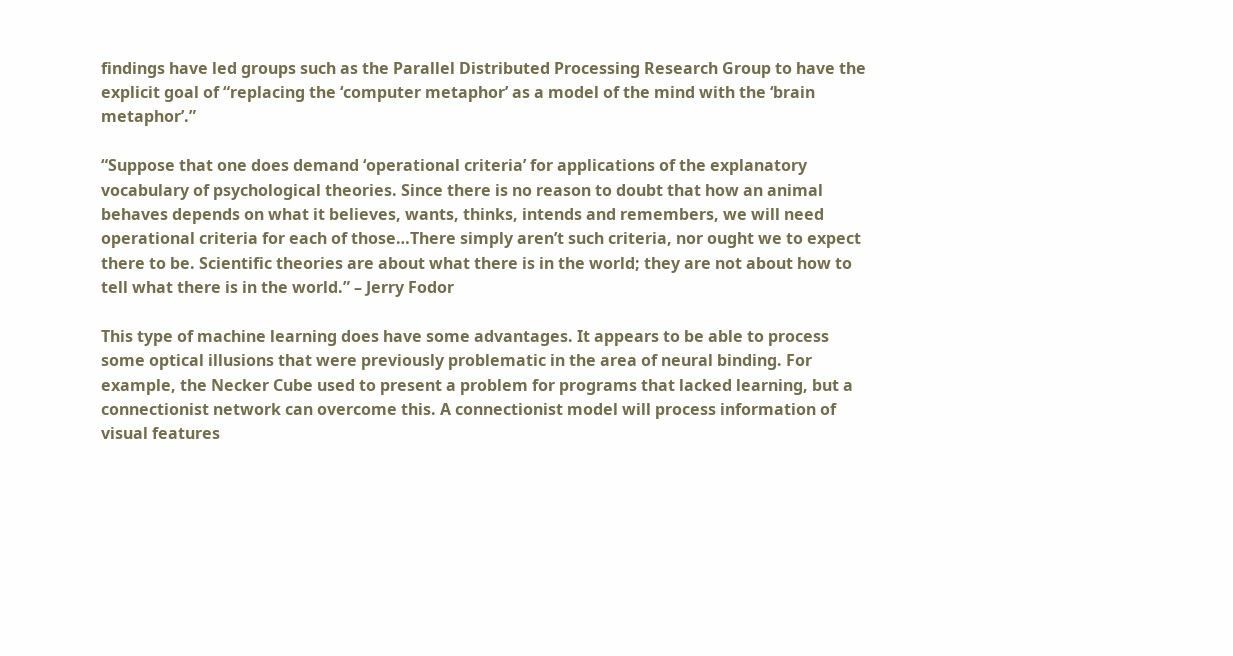findings have led groups such as the Parallel Distributed Processing Research Group to have the explicit goal of “replacing the ‘computer metaphor’ as a model of the mind with the ‘brain metaphor’.”

“Suppose that one does demand ‘operational criteria’ for applications of the explanatory vocabulary of psychological theories. Since there is no reason to doubt that how an animal behaves depends on what it believes, wants, thinks, intends and remembers, we will need operational criteria for each of those…There simply aren’t such criteria, nor ought we to expect there to be. Scientific theories are about what there is in the world; they are not about how to tell what there is in the world.” – Jerry Fodor

This type of machine learning does have some advantages. It appears to be able to process some optical illusions that were previously problematic in the area of neural binding. For example, the Necker Cube used to present a problem for programs that lacked learning, but a connectionist network can overcome this. A connectionist model will process information of visual features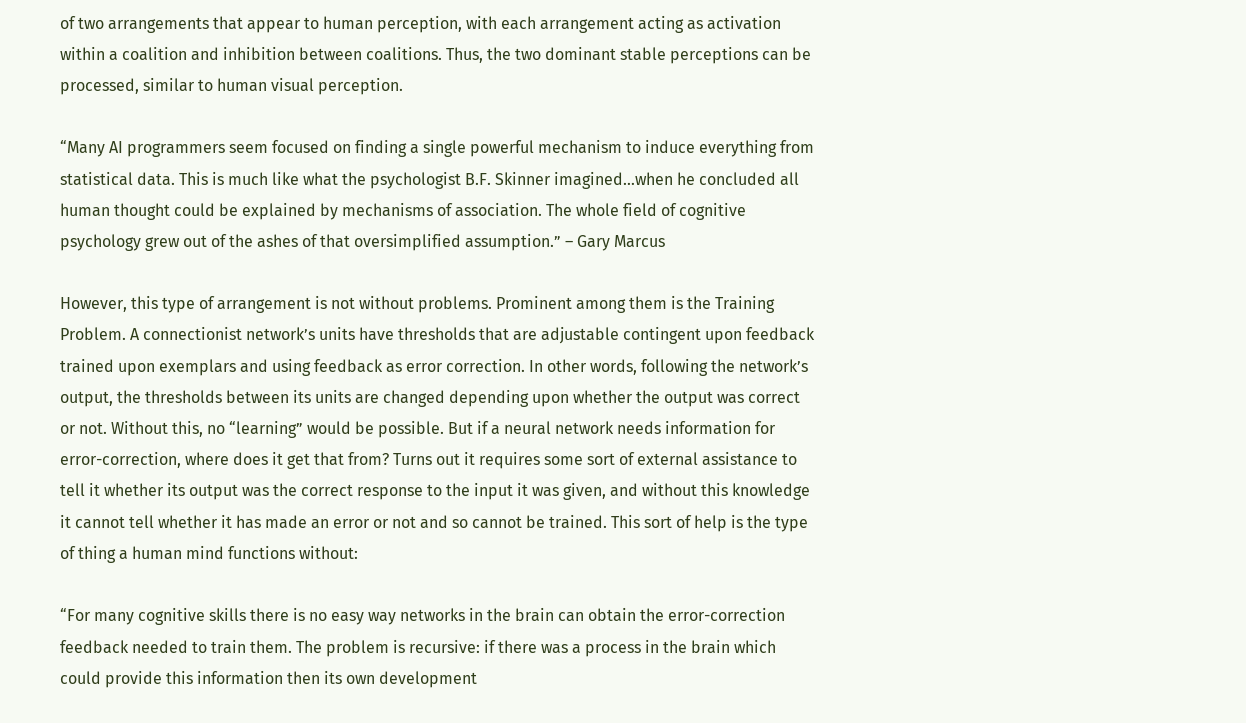of two arrangements that appear to human perception, with each arrangement acting as activation within a coalition and inhibition between coalitions. Thus, the two dominant stable perceptions can be processed, similar to human visual perception.

“Many AI programmers seem focused on finding a single powerful mechanism to induce everything from statistical data. This is much like what the psychologist B.F. Skinner imagined…when he concluded all human thought could be explained by mechanisms of association. The whole field of cognitive psychology grew out of the ashes of that oversimplified assumption.” – Gary Marcus

However, this type of arrangement is not without problems. Prominent among them is the Training Problem. A connectionist network’s units have thresholds that are adjustable contingent upon feedback trained upon exemplars and using feedback as error correction. In other words, following the network’s output, the thresholds between its units are changed depending upon whether the output was correct or not. Without this, no “learning” would be possible. But if a neural network needs information for error-correction, where does it get that from? Turns out it requires some sort of external assistance to tell it whether its output was the correct response to the input it was given, and without this knowledge it cannot tell whether it has made an error or not and so cannot be trained. This sort of help is the type of thing a human mind functions without:

“For many cognitive skills there is no easy way networks in the brain can obtain the error-correction feedback needed to train them. The problem is recursive: if there was a process in the brain which could provide this information then its own development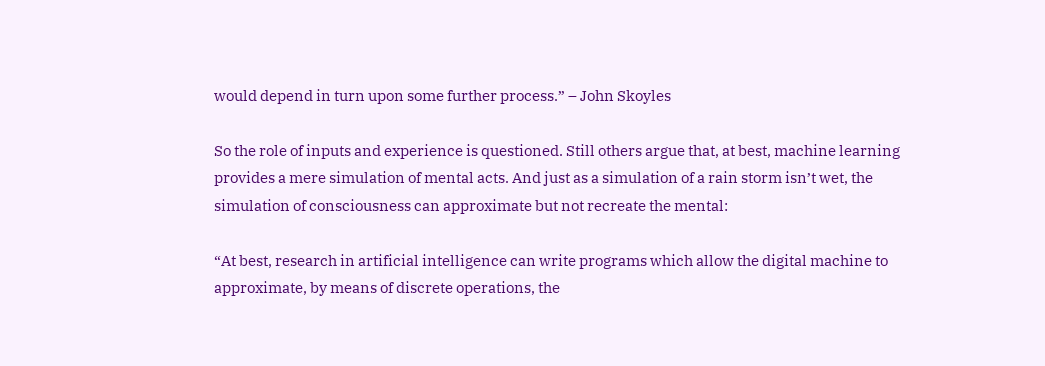would depend in turn upon some further process.” – John Skoyles

So the role of inputs and experience is questioned. Still others argue that, at best, machine learning provides a mere simulation of mental acts. And just as a simulation of a rain storm isn’t wet, the simulation of consciousness can approximate but not recreate the mental:

“At best, research in artificial intelligence can write programs which allow the digital machine to approximate, by means of discrete operations, the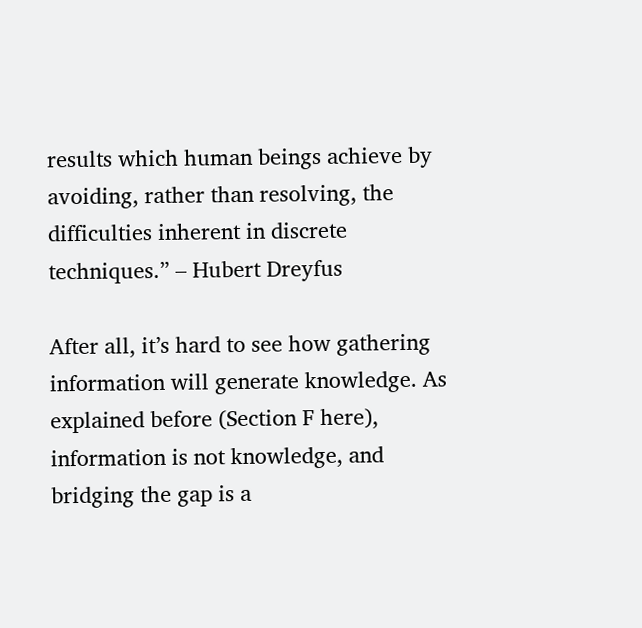results which human beings achieve by avoiding, rather than resolving, the difficulties inherent in discrete techniques.” – Hubert Dreyfus

After all, it’s hard to see how gathering information will generate knowledge. As explained before (Section F here), information is not knowledge, and bridging the gap is a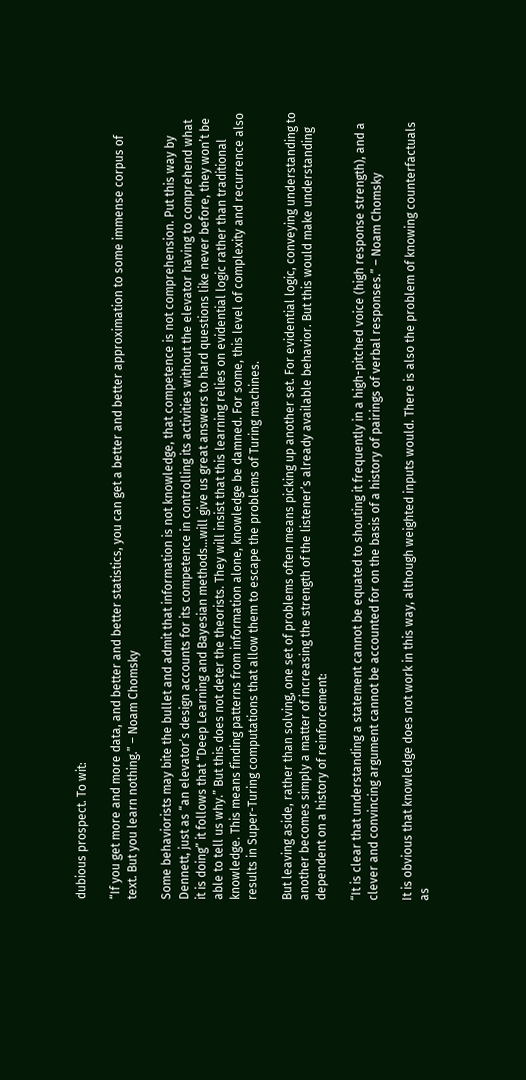dubious prospect. To wit:

“If you get more and more data, and better and better statistics, you can get a better and better approximation to some immense corpus of text. But you learn nothing.” – Noam Chomsky

Some behaviorists may bite the bullet and admit that information is not knowledge, that competence is not comprehension. Put this way by Dennett, just as “an elevator’s design accounts for its competence in controlling its activities without the elevator having to comprehend what it is doing” it follows that “Deep Learning and Bayesian methods…will give us great answers to hard questions like never before, they won’t be able to tell us why.” But this does not deter the theorists. They will insist that this learning relies on evidential logic rather than traditional knowledge. This means finding patterns from information alone, knowledge be damned. For some, this level of complexity and recurrence also results in Super-Turing computations that allow them to escape the problems of Turing machines.

But leaving aside, rather than solving, one set of problems often means picking up another set. For evidential logic, conveying understanding to another becomes simply a matter of increasing the strength of the listener’s already available behavior. But this would make understanding dependent on a history of reinforcement:

“It is clear that understanding a statement cannot be equated to shouting it frequently in a high-pitched voice (high response strength), and a clever and convincing argument cannot be accounted for on the basis of a history of pairings of verbal responses.” – Noam Chomsky

It is obvious that knowledge does not work in this way, although weighted inputs would. There is also the problem of knowing counterfactuals as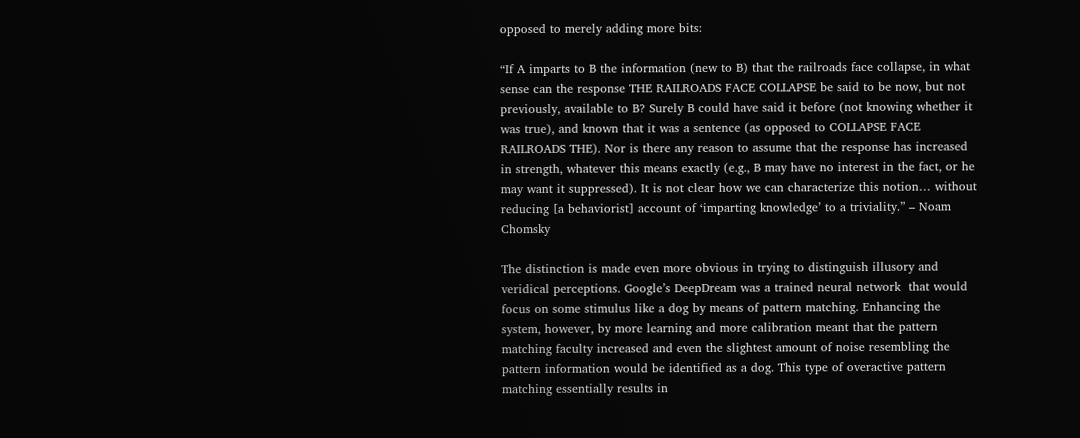opposed to merely adding more bits:

“If A imparts to B the information (new to B) that the railroads face collapse, in what sense can the response THE RAILROADS FACE COLLAPSE be said to be now, but not previously, available to B? Surely B could have said it before (not knowing whether it was true), and known that it was a sentence (as opposed to COLLAPSE FACE RAILROADS THE). Nor is there any reason to assume that the response has increased in strength, whatever this means exactly (e.g., B may have no interest in the fact, or he may want it suppressed). It is not clear how we can characterize this notion… without reducing [a behaviorist] account of ‘imparting knowledge’ to a triviality.” – Noam Chomsky

The distinction is made even more obvious in trying to distinguish illusory and veridical perceptions. Google’s DeepDream was a trained neural network  that would focus on some stimulus like a dog by means of pattern matching. Enhancing the system, however, by more learning and more calibration meant that the pattern matching faculty increased and even the slightest amount of noise resembling the pattern information would be identified as a dog. This type of overactive pattern matching essentially results in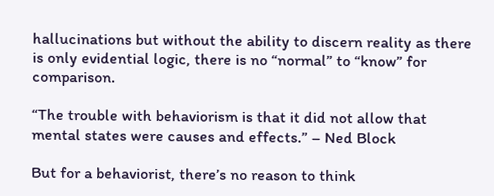hallucinations but without the ability to discern reality as there is only evidential logic, there is no “normal” to “know” for comparison.

“The trouble with behaviorism is that it did not allow that mental states were causes and effects.” – Ned Block

But for a behaviorist, there’s no reason to think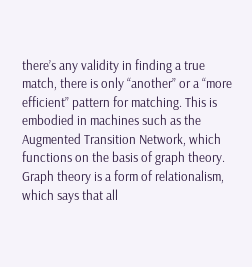there’s any validity in finding a true match, there is only “another” or a “more efficient” pattern for matching. This is embodied in machines such as the Augmented Transition Network, which functions on the basis of graph theory. Graph theory is a form of relationalism, which says that all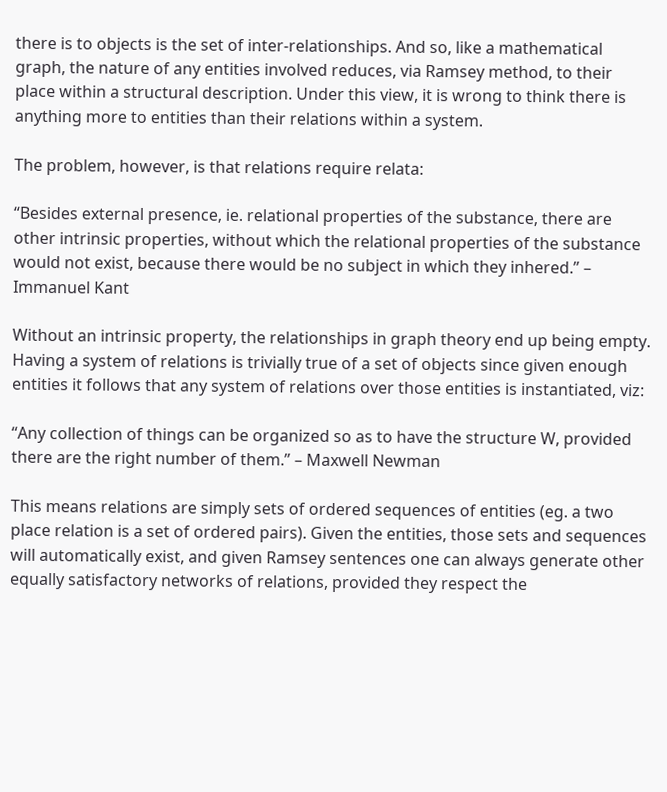there is to objects is the set of inter-relationships. And so, like a mathematical graph, the nature of any entities involved reduces, via Ramsey method, to their place within a structural description. Under this view, it is wrong to think there is anything more to entities than their relations within a system.

The problem, however, is that relations require relata:

“Besides external presence, ie. relational properties of the substance, there are other intrinsic properties, without which the relational properties of the substance would not exist, because there would be no subject in which they inhered.” – Immanuel Kant

Without an intrinsic property, the relationships in graph theory end up being empty. Having a system of relations is trivially true of a set of objects since given enough entities it follows that any system of relations over those entities is instantiated, viz:

“Any collection of things can be organized so as to have the structure W, provided there are the right number of them.” – Maxwell Newman

This means relations are simply sets of ordered sequences of entities (eg. a two place relation is a set of ordered pairs). Given the entities, those sets and sequences will automatically exist, and given Ramsey sentences one can always generate other equally satisfactory networks of relations, provided they respect the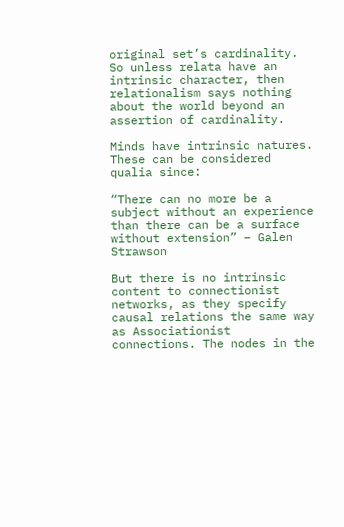original set’s cardinality. So unless relata have an intrinsic character, then relationalism says nothing about the world beyond an assertion of cardinality.

Minds have intrinsic natures. These can be considered qualia since:

“There can no more be a subject without an experience than there can be a surface without extension” – Galen Strawson

But there is no intrinsic content to connectionist networks, as they specify causal relations the same way as Associationist connections. The nodes in the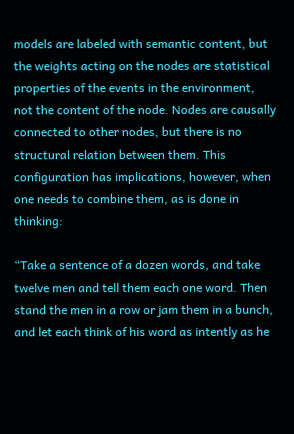models are labeled with semantic content, but the weights acting on the nodes are statistical properties of the events in the environment, not the content of the node. Nodes are causally connected to other nodes, but there is no structural relation between them. This configuration has implications, however, when one needs to combine them, as is done in thinking:

“Take a sentence of a dozen words, and take twelve men and tell them each one word. Then stand the men in a row or jam them in a bunch, and let each think of his word as intently as he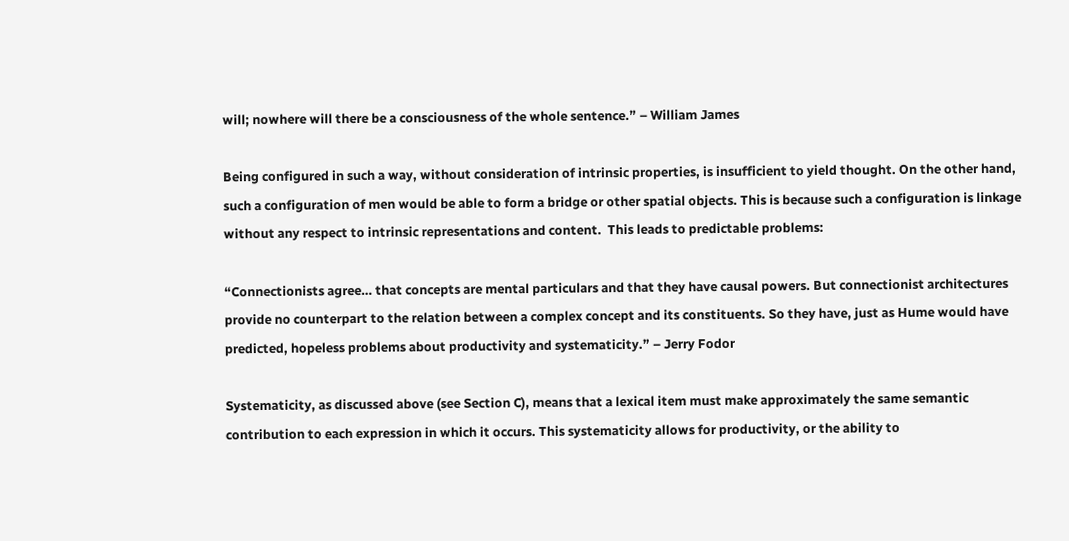will; nowhere will there be a consciousness of the whole sentence.” – William James

Being configured in such a way, without consideration of intrinsic properties, is insufficient to yield thought. On the other hand, such a configuration of men would be able to form a bridge or other spatial objects. This is because such a configuration is linkage without any respect to intrinsic representations and content.  This leads to predictable problems:

“Connectionists agree… that concepts are mental particulars and that they have causal powers. But connectionist architectures provide no counterpart to the relation between a complex concept and its constituents. So they have, just as Hume would have predicted, hopeless problems about productivity and systematicity.” – Jerry Fodor

Systematicity, as discussed above (see Section C), means that a lexical item must make approximately the same semantic contribution to each expression in which it occurs. This systematicity allows for productivity, or the ability to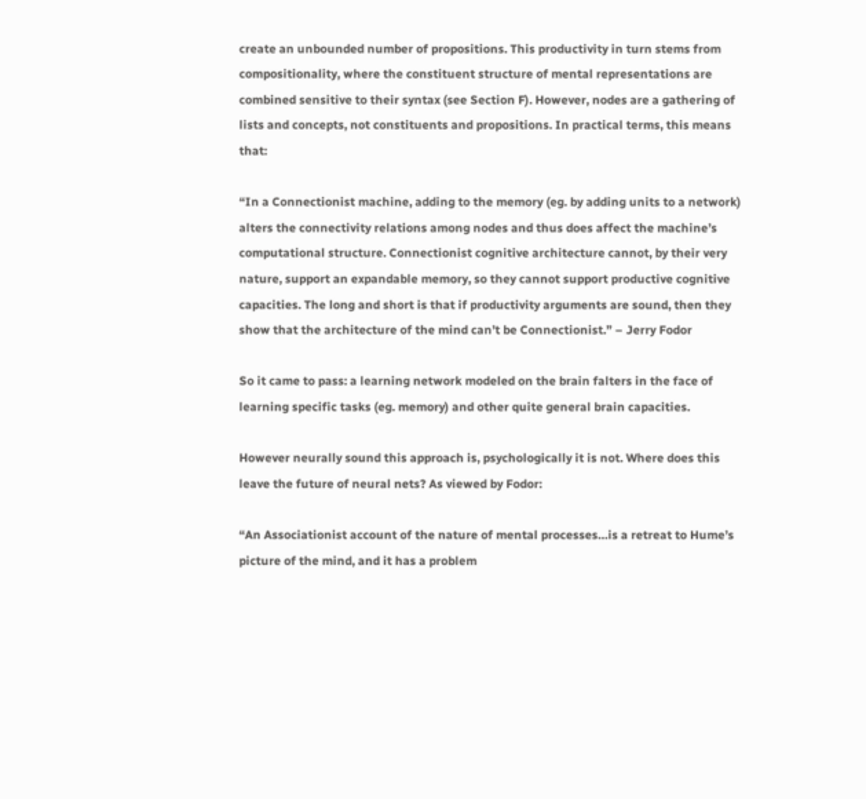create an unbounded number of propositions. This productivity in turn stems from compositionality, where the constituent structure of mental representations are combined sensitive to their syntax (see Section F). However, nodes are a gathering of lists and concepts, not constituents and propositions. In practical terms, this means that:

“In a Connectionist machine, adding to the memory (eg. by adding units to a network) alters the connectivity relations among nodes and thus does affect the machine’s computational structure. Connectionist cognitive architecture cannot, by their very nature, support an expandable memory, so they cannot support productive cognitive capacities. The long and short is that if productivity arguments are sound, then they show that the architecture of the mind can’t be Connectionist.” – Jerry Fodor

So it came to pass: a learning network modeled on the brain falters in the face of learning specific tasks (eg. memory) and other quite general brain capacities.

However neurally sound this approach is, psychologically it is not. Where does this leave the future of neural nets? As viewed by Fodor:

“An Associationist account of the nature of mental processes…is a retreat to Hume’s picture of the mind, and it has a problem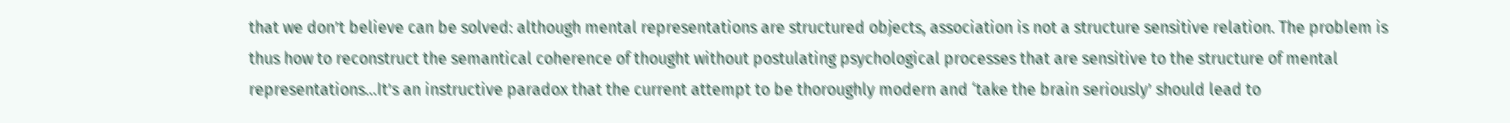that we don’t believe can be solved: although mental representations are structured objects, association is not a structure sensitive relation. The problem is thus how to reconstruct the semantical coherence of thought without postulating psychological processes that are sensitive to the structure of mental representations…It’s an instructive paradox that the current attempt to be thoroughly modern and ‘take the brain seriously’ should lead to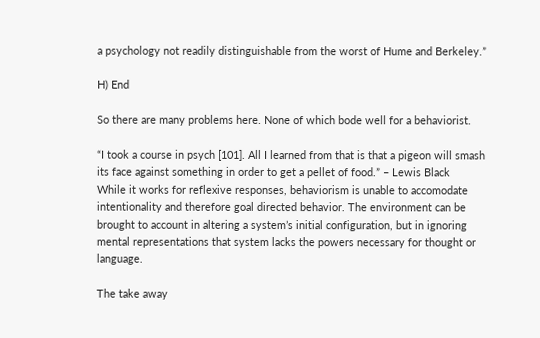a psychology not readily distinguishable from the worst of Hume and Berkeley.”

H) End

So there are many problems here. None of which bode well for a behaviorist.

“I took a course in psych [101]. All I learned from that is that a pigeon will smash its face against something in order to get a pellet of food.” – Lewis Black
While it works for reflexive responses, behaviorism is unable to accomodate intentionality and therefore goal directed behavior. The environment can be brought to account in altering a system’s initial configuration, but in ignoring mental representations that system lacks the powers necessary for thought or language.

The take away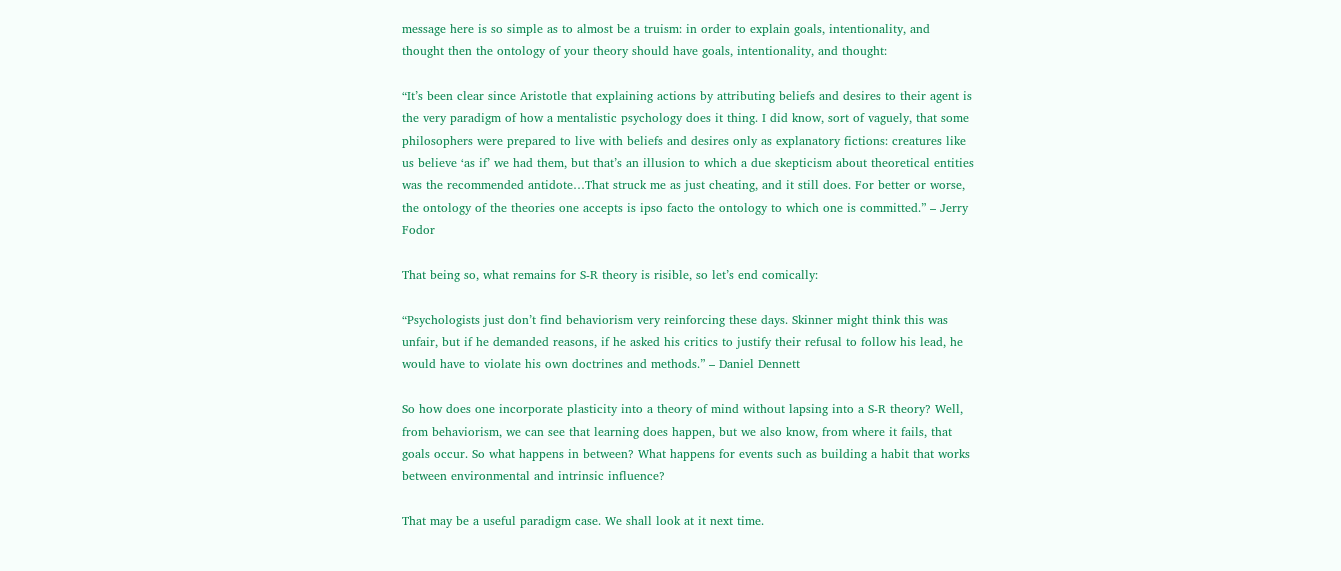message here is so simple as to almost be a truism: in order to explain goals, intentionality, and thought then the ontology of your theory should have goals, intentionality, and thought:

“It’s been clear since Aristotle that explaining actions by attributing beliefs and desires to their agent is the very paradigm of how a mentalistic psychology does it thing. I did know, sort of vaguely, that some philosophers were prepared to live with beliefs and desires only as explanatory fictions: creatures like us believe ‘as if’ we had them, but that’s an illusion to which a due skepticism about theoretical entities was the recommended antidote…That struck me as just cheating, and it still does. For better or worse, the ontology of the theories one accepts is ipso facto the ontology to which one is committed.” – Jerry Fodor

That being so, what remains for S-R theory is risible, so let’s end comically:

“Psychologists just don’t find behaviorism very reinforcing these days. Skinner might think this was unfair, but if he demanded reasons, if he asked his critics to justify their refusal to follow his lead, he would have to violate his own doctrines and methods.” – Daniel Dennett

So how does one incorporate plasticity into a theory of mind without lapsing into a S-R theory? Well, from behaviorism, we can see that learning does happen, but we also know, from where it fails, that goals occur. So what happens in between? What happens for events such as building a habit that works between environmental and intrinsic influence?

That may be a useful paradigm case. We shall look at it next time.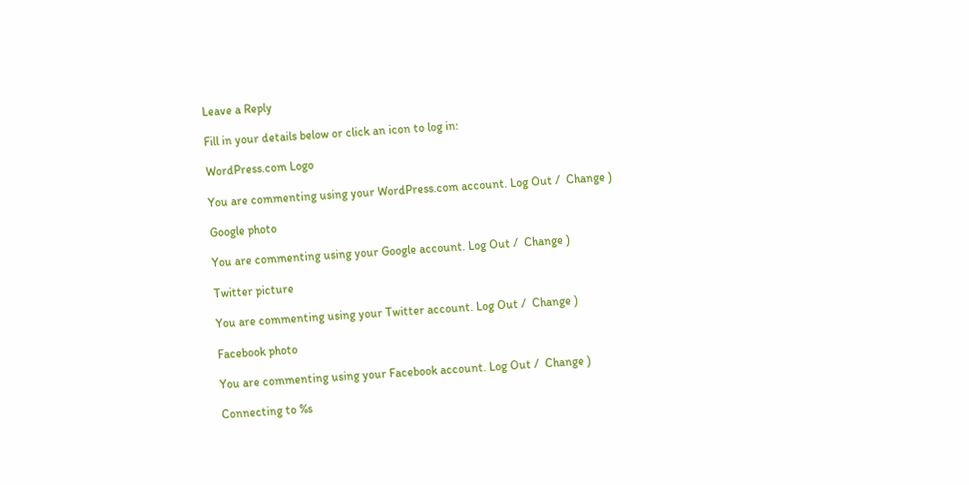Leave a Reply

Fill in your details below or click an icon to log in:

WordPress.com Logo

You are commenting using your WordPress.com account. Log Out /  Change )

Google photo

You are commenting using your Google account. Log Out /  Change )

Twitter picture

You are commenting using your Twitter account. Log Out /  Change )

Facebook photo

You are commenting using your Facebook account. Log Out /  Change )

Connecting to %s